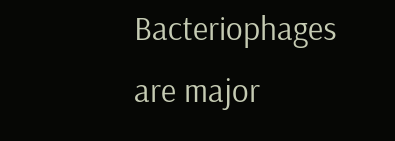Bacteriophages are major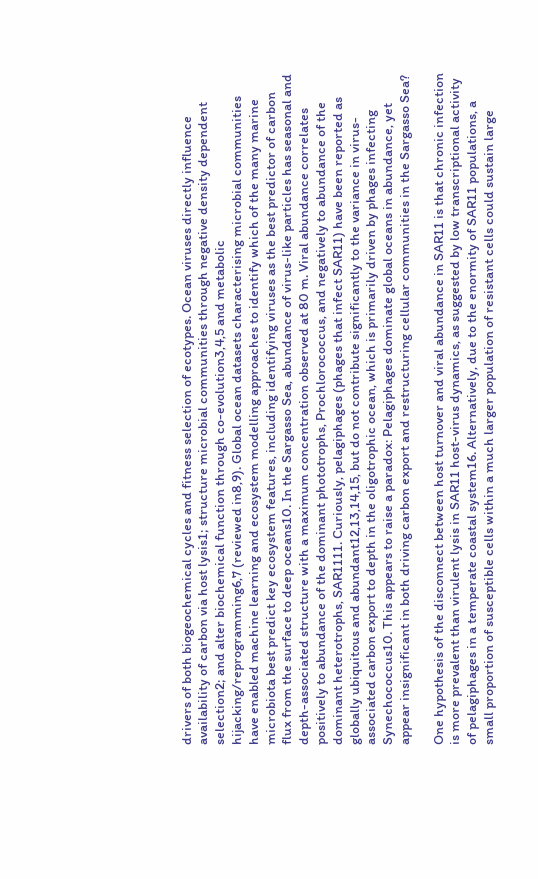drivers of both biogeochemical cycles and fitness selection of ecotypes. Ocean viruses directly influence availability of carbon via host lysis1; structure microbial communities through negative density dependent selection2; and alter biochemical function through co-evolution3,4,5 and metabolic hijacking/reprogramming6,7 (reviewed in8,9). Global ocean datasets characterising microbial communities have enabled machine learning and ecosystem modelling approaches to identify which of the many marine microbiota best predict key ecosystem features, including identifying viruses as the best predictor of carbon flux from the surface to deep oceans10. In the Sargasso Sea, abundance of virus-like particles has seasonal and depth-associated structure with a maximum concentration observed at 80 m. Viral abundance correlates positively to abundance of the dominant phototrophs, Prochlorococcus, and negatively to abundance of the dominant heterotrophs, SAR1111. Curiously, pelagiphages (phages that infect SAR11) have been reported as globally ubiquitous and abundant12,13,14,15, but do not contribute significantly to the variance in virus-associated carbon export to depth in the oligotrophic ocean, which is primarily driven by phages infecting Synechococcus10. This appears to raise a paradox: Pelagiphages dominate global oceans in abundance, yet appear insignificant in both driving carbon export and restructuring cellular communities in the Sargasso Sea?

One hypothesis of the disconnect between host turnover and viral abundance in SAR11 is that chronic infection is more prevalent than virulent lysis in SAR11 host-virus dynamics, as suggested by low transcriptional activity of pelagiphages in a temperate coastal system16. Alternatively, due to the enormity of SAR11 populations, a small proportion of susceptible cells within a much larger population of resistant cells could sustain large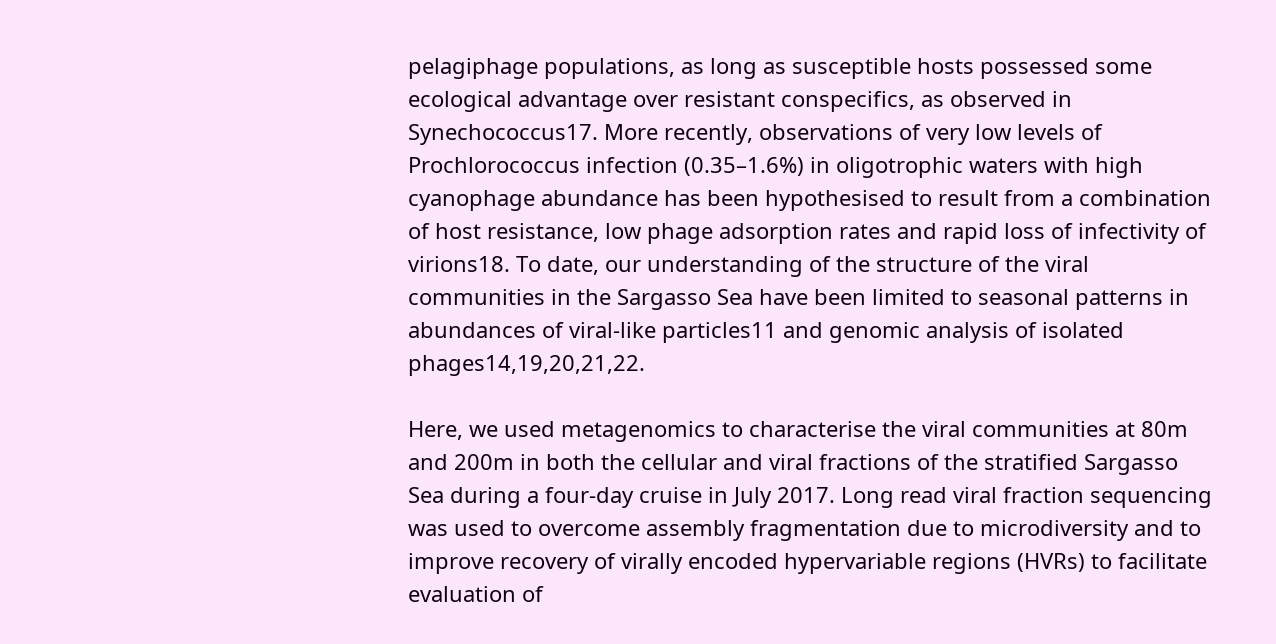pelagiphage populations, as long as susceptible hosts possessed some ecological advantage over resistant conspecifics, as observed in Synechococcus17. More recently, observations of very low levels of Prochlorococcus infection (0.35–1.6%) in oligotrophic waters with high cyanophage abundance has been hypothesised to result from a combination of host resistance, low phage adsorption rates and rapid loss of infectivity of virions18. To date, our understanding of the structure of the viral communities in the Sargasso Sea have been limited to seasonal patterns in abundances of viral-like particles11 and genomic analysis of isolated phages14,19,20,21,22.

Here, we used metagenomics to characterise the viral communities at 80m and 200m in both the cellular and viral fractions of the stratified Sargasso Sea during a four-day cruise in July 2017. Long read viral fraction sequencing was used to overcome assembly fragmentation due to microdiversity and to improve recovery of virally encoded hypervariable regions (HVRs) to facilitate evaluation of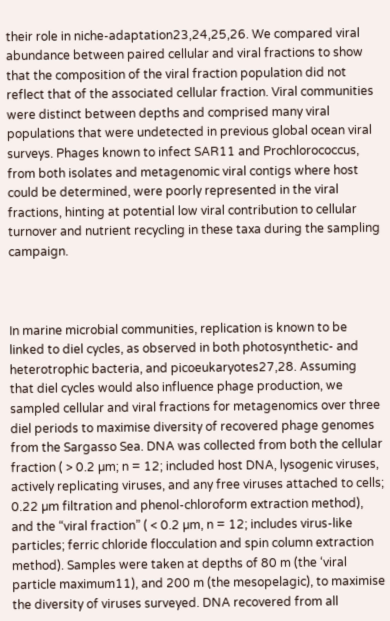their role in niche-adaptation23,24,25,26. We compared viral abundance between paired cellular and viral fractions to show that the composition of the viral fraction population did not reflect that of the associated cellular fraction. Viral communities were distinct between depths and comprised many viral populations that were undetected in previous global ocean viral surveys. Phages known to infect SAR11 and Prochlorococcus, from both isolates and metagenomic viral contigs where host could be determined, were poorly represented in the viral fractions, hinting at potential low viral contribution to cellular turnover and nutrient recycling in these taxa during the sampling campaign.



In marine microbial communities, replication is known to be linked to diel cycles, as observed in both photosynthetic- and heterotrophic bacteria, and picoeukaryotes27,28. Assuming that diel cycles would also influence phage production, we sampled cellular and viral fractions for metagenomics over three diel periods to maximise diversity of recovered phage genomes from the Sargasso Sea. DNA was collected from both the cellular fraction ( > 0.2 µm; n = 12; included host DNA, lysogenic viruses, actively replicating viruses, and any free viruses attached to cells; 0.22 µm filtration and phenol-chloroform extraction method), and the “viral fraction” ( < 0.2 µm, n = 12; includes virus-like particles; ferric chloride flocculation and spin column extraction method). Samples were taken at depths of 80 m (the ‘viral particle maximum11), and 200 m (the mesopelagic), to maximise the diversity of viruses surveyed. DNA recovered from all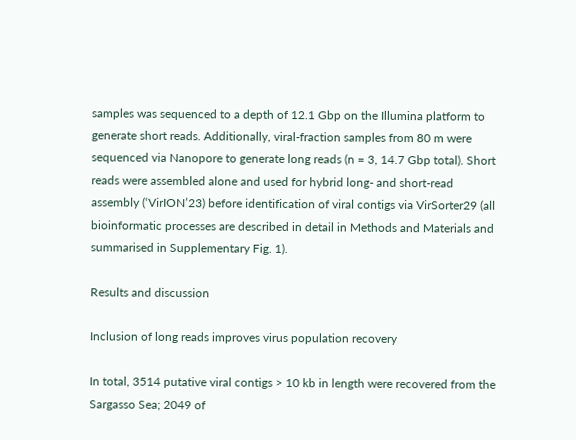samples was sequenced to a depth of 12.1 Gbp on the Illumina platform to generate short reads. Additionally, viral-fraction samples from 80 m were sequenced via Nanopore to generate long reads (n = 3, 14.7 Gbp total). Short reads were assembled alone and used for hybrid long- and short-read assembly (‘VirION’23) before identification of viral contigs via VirSorter29 (all bioinformatic processes are described in detail in Methods and Materials and summarised in Supplementary Fig. 1).

Results and discussion

Inclusion of long reads improves virus population recovery

In total, 3514 putative viral contigs > 10 kb in length were recovered from the Sargasso Sea; 2049 of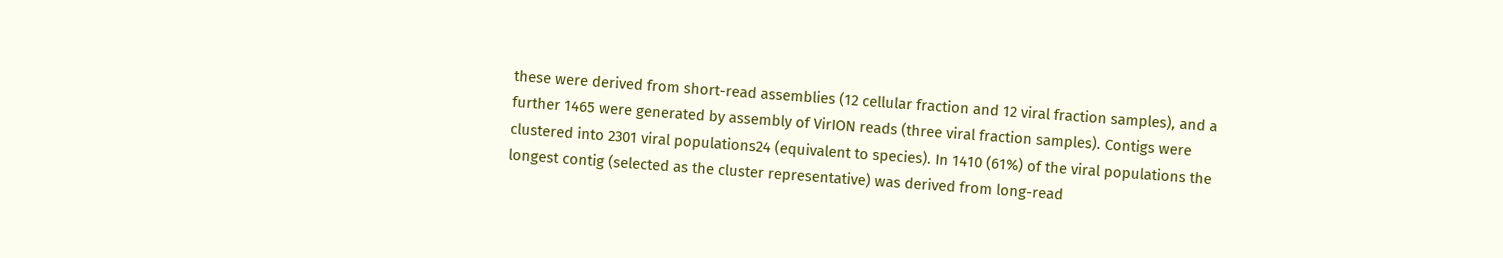these were derived from short-read assemblies (12 cellular fraction and 12 viral fraction samples), and a further 1465 were generated by assembly of VirION reads (three viral fraction samples). Contigs were clustered into 2301 viral populations24 (equivalent to species). In 1410 (61%) of the viral populations the longest contig (selected as the cluster representative) was derived from long-read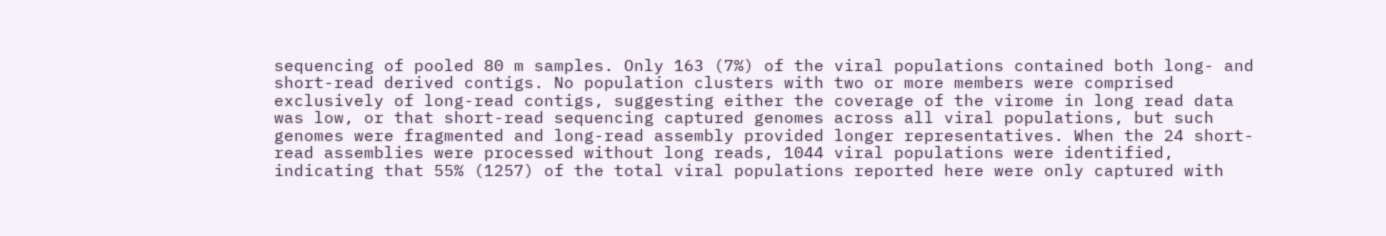sequencing of pooled 80 m samples. Only 163 (7%) of the viral populations contained both long- and short-read derived contigs. No population clusters with two or more members were comprised exclusively of long-read contigs, suggesting either the coverage of the virome in long read data was low, or that short-read sequencing captured genomes across all viral populations, but such genomes were fragmented and long-read assembly provided longer representatives. When the 24 short-read assemblies were processed without long reads, 1044 viral populations were identified, indicating that 55% (1257) of the total viral populations reported here were only captured with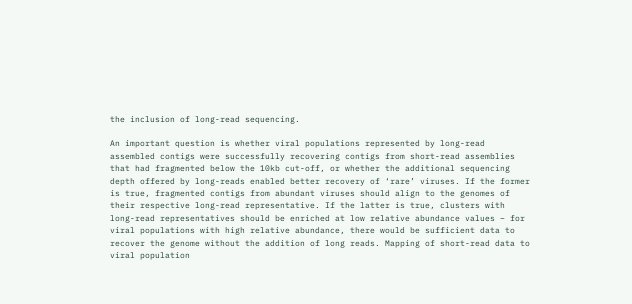the inclusion of long-read sequencing.

An important question is whether viral populations represented by long-read assembled contigs were successfully recovering contigs from short-read assemblies that had fragmented below the 10kb cut-off, or whether the additional sequencing depth offered by long-reads enabled better recovery of ‘rare’ viruses. If the former is true, fragmented contigs from abundant viruses should align to the genomes of their respective long-read representative. If the latter is true, clusters with long-read representatives should be enriched at low relative abundance values – for viral populations with high relative abundance, there would be sufficient data to recover the genome without the addition of long reads. Mapping of short-read data to viral population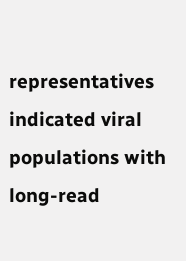representatives indicated viral populations with long-read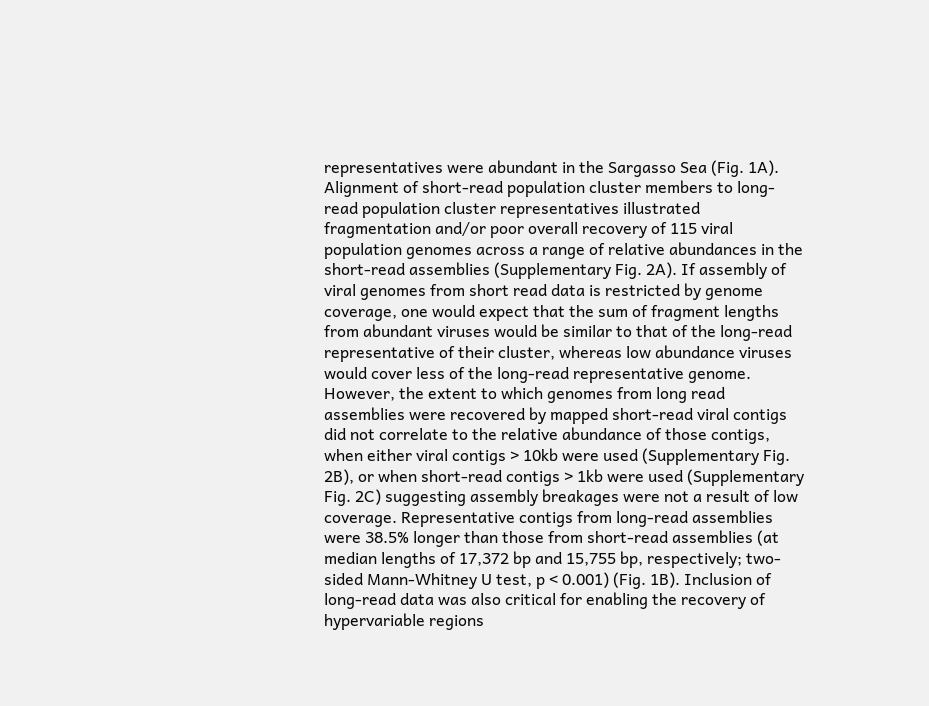representatives were abundant in the Sargasso Sea (Fig. 1A). Alignment of short-read population cluster members to long-read population cluster representatives illustrated fragmentation and/or poor overall recovery of 115 viral population genomes across a range of relative abundances in the short-read assemblies (Supplementary Fig. 2A). If assembly of viral genomes from short read data is restricted by genome coverage, one would expect that the sum of fragment lengths from abundant viruses would be similar to that of the long-read representative of their cluster, whereas low abundance viruses would cover less of the long-read representative genome. However, the extent to which genomes from long read assemblies were recovered by mapped short-read viral contigs did not correlate to the relative abundance of those contigs, when either viral contigs > 10kb were used (Supplementary Fig. 2B), or when short-read contigs > 1kb were used (Supplementary Fig. 2C) suggesting assembly breakages were not a result of low coverage. Representative contigs from long-read assemblies were 38.5% longer than those from short-read assemblies (at median lengths of 17,372 bp and 15,755 bp, respectively; two-sided Mann-Whitney U test, p < 0.001) (Fig. 1B). Inclusion of long-read data was also critical for enabling the recovery of hypervariable regions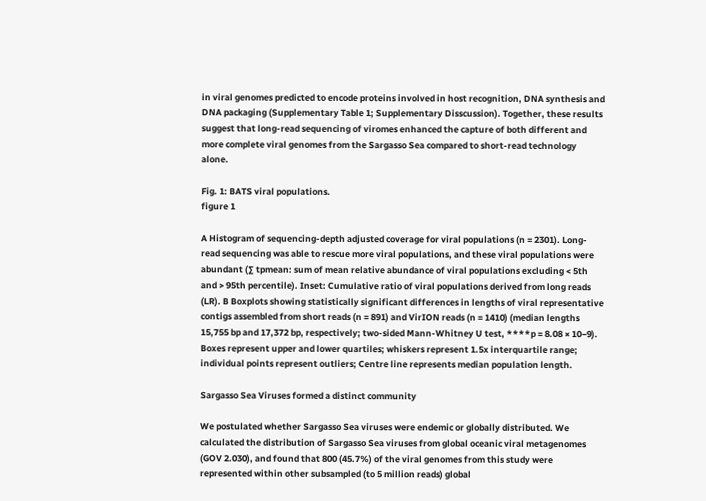in viral genomes predicted to encode proteins involved in host recognition, DNA synthesis and DNA packaging (Supplementary Table 1; Supplementary Disscussion). Together, these results suggest that long-read sequencing of viromes enhanced the capture of both different and more complete viral genomes from the Sargasso Sea compared to short-read technology alone.

Fig. 1: BATS viral populations.
figure 1

A Histogram of sequencing-depth adjusted coverage for viral populations (n = 2301). Long-read sequencing was able to rescue more viral populations, and these viral populations were abundant (∑ tpmean: sum of mean relative abundance of viral populations excluding < 5th and > 95th percentile). Inset: Cumulative ratio of viral populations derived from long reads (LR). B Boxplots showing statistically significant differences in lengths of viral representative contigs assembled from short reads (n = 891) and VirION reads (n = 1410) (median lengths 15,755 bp and 17,372 bp, respectively; two-sided Mann-Whitney U test, ****p = 8.08 × 10−9). Boxes represent upper and lower quartiles; whiskers represent 1.5x interquartile range; individual points represent outliers; Centre line represents median population length.

Sargasso Sea Viruses formed a distinct community

We postulated whether Sargasso Sea viruses were endemic or globally distributed. We calculated the distribution of Sargasso Sea viruses from global oceanic viral metagenomes (GOV 2.030), and found that 800 (45.7%) of the viral genomes from this study were represented within other subsampled (to 5 million reads) global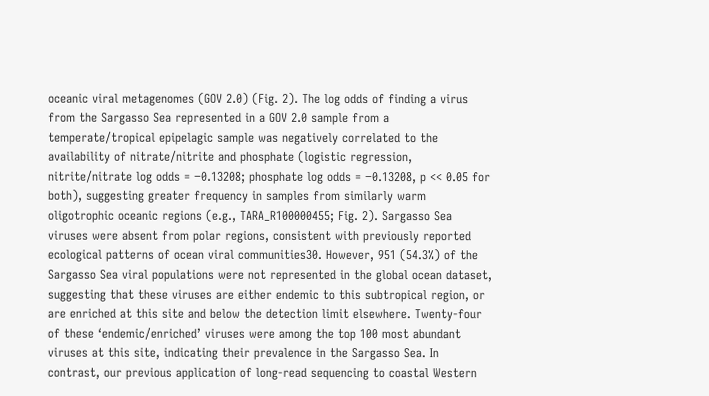oceanic viral metagenomes (GOV 2.0) (Fig. 2). The log odds of finding a virus from the Sargasso Sea represented in a GOV 2.0 sample from a temperate/tropical epipelagic sample was negatively correlated to the availability of nitrate/nitrite and phosphate (logistic regression, nitrite/nitrate log odds = −0.13208; phosphate log odds = −0.13208, p << 0.05 for both), suggesting greater frequency in samples from similarly warm oligotrophic oceanic regions (e.g., TARA_R100000455; Fig. 2). Sargasso Sea viruses were absent from polar regions, consistent with previously reported ecological patterns of ocean viral communities30. However, 951 (54.3%) of the Sargasso Sea viral populations were not represented in the global ocean dataset, suggesting that these viruses are either endemic to this subtropical region, or are enriched at this site and below the detection limit elsewhere. Twenty-four of these ‘endemic/enriched’ viruses were among the top 100 most abundant viruses at this site, indicating their prevalence in the Sargasso Sea. In contrast, our previous application of long-read sequencing to coastal Western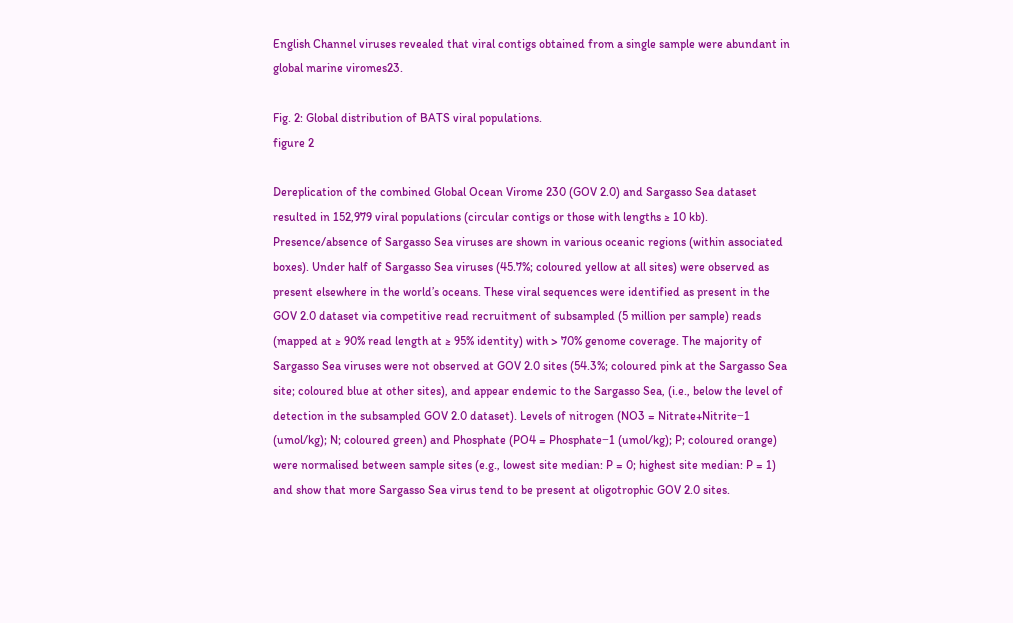English Channel viruses revealed that viral contigs obtained from a single sample were abundant in global marine viromes23.

Fig. 2: Global distribution of BATS viral populations.
figure 2

Dereplication of the combined Global Ocean Virome 230 (GOV 2.0) and Sargasso Sea dataset resulted in 152,979 viral populations (circular contigs or those with lengths ≥ 10 kb). Presence/absence of Sargasso Sea viruses are shown in various oceanic regions (within associated boxes). Under half of Sargasso Sea viruses (45.7%; coloured yellow at all sites) were observed as present elsewhere in the world’s oceans. These viral sequences were identified as present in the GOV 2.0 dataset via competitive read recruitment of subsampled (5 million per sample) reads (mapped at ≥ 90% read length at ≥ 95% identity) with > 70% genome coverage. The majority of Sargasso Sea viruses were not observed at GOV 2.0 sites (54.3%; coloured pink at the Sargasso Sea site; coloured blue at other sites), and appear endemic to the Sargasso Sea, (i.e., below the level of detection in the subsampled GOV 2.0 dataset). Levels of nitrogen (NO3 = Nitrate+Nitrite−1 (umol/kg); N; coloured green) and Phosphate (PO4 = Phosphate−1 (umol/kg); P; coloured orange) were normalised between sample sites (e.g., lowest site median: P = 0; highest site median: P = 1) and show that more Sargasso Sea virus tend to be present at oligotrophic GOV 2.0 sites.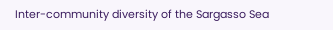Inter-community diversity of the Sargasso Sea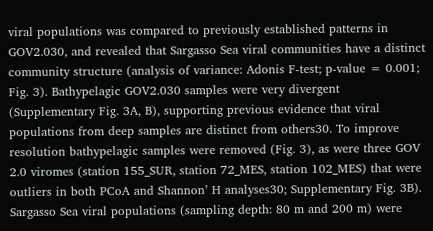viral populations was compared to previously established patterns in GOV2.030, and revealed that Sargasso Sea viral communities have a distinct community structure (analysis of variance: Adonis F-test; p-value = 0.001; Fig. 3). Bathypelagic GOV2.030 samples were very divergent (Supplementary Fig. 3A, B), supporting previous evidence that viral populations from deep samples are distinct from others30. To improve resolution bathypelagic samples were removed (Fig. 3), as were three GOV 2.0 viromes (station 155_SUR, station 72_MES, station 102_MES) that were outliers in both PCoA and Shannon’ H analyses30; Supplementary Fig. 3B). Sargasso Sea viral populations (sampling depth: 80 m and 200 m) were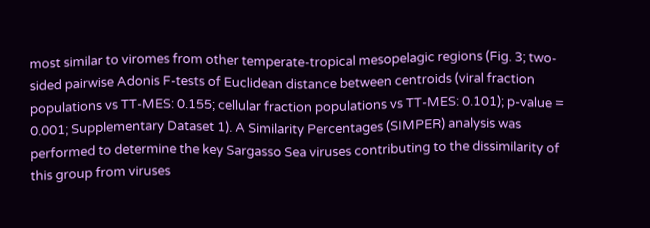most similar to viromes from other temperate-tropical mesopelagic regions (Fig. 3; two-sided pairwise Adonis F-tests of Euclidean distance between centroids (viral fraction populations vs TT-MES: 0.155; cellular fraction populations vs TT-MES: 0.101); p-value = 0.001; Supplementary Dataset 1). A Similarity Percentages (SIMPER) analysis was performed to determine the key Sargasso Sea viruses contributing to the dissimilarity of this group from viruses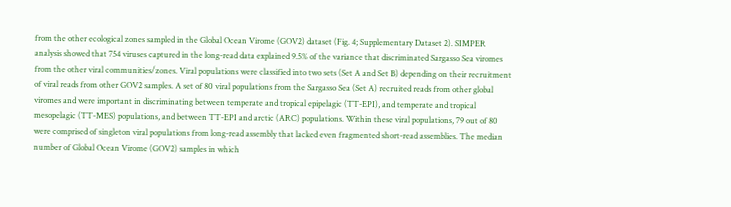from the other ecological zones sampled in the Global Ocean Virome (GOV2) dataset (Fig. 4; Supplementary Dataset 2). SIMPER analysis showed that 754 viruses captured in the long-read data explained 9.5% of the variance that discriminated Sargasso Sea viromes from the other viral communities/zones. Viral populations were classified into two sets (Set A and Set B) depending on their recruitment of viral reads from other GOV2 samples. A set of 80 viral populations from the Sargasso Sea (Set A) recruited reads from other global viromes and were important in discriminating between temperate and tropical epipelagic (TT-EPI), and temperate and tropical mesopelagic (TT-MES) populations, and between TT-EPI and arctic (ARC) populations. Within these viral populations, 79 out of 80 were comprised of singleton viral populations from long-read assembly that lacked even fragmented short-read assemblies. The median number of Global Ocean Virome (GOV2) samples in which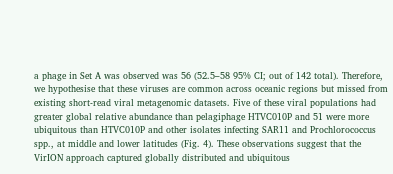a phage in Set A was observed was 56 (52.5–58 95% CI; out of 142 total). Therefore, we hypothesise that these viruses are common across oceanic regions but missed from existing short-read viral metagenomic datasets. Five of these viral populations had greater global relative abundance than pelagiphage HTVC010P and 51 were more ubiquitous than HTVC010P and other isolates infecting SAR11 and Prochlorococcus spp., at middle and lower latitudes (Fig. 4). These observations suggest that the VirION approach captured globally distributed and ubiquitous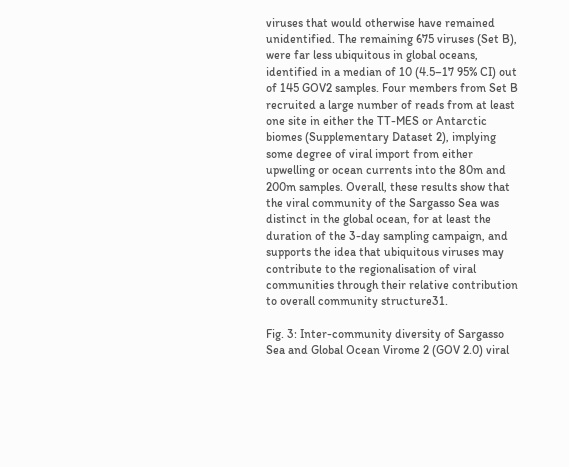viruses that would otherwise have remained unidentified. The remaining 675 viruses (Set B), were far less ubiquitous in global oceans, identified in a median of 10 (4.5–17 95% CI) out of 145 GOV2 samples. Four members from Set B recruited a large number of reads from at least one site in either the TT-MES or Antarctic biomes (Supplementary Dataset 2), implying some degree of viral import from either upwelling or ocean currents into the 80m and 200m samples. Overall, these results show that the viral community of the Sargasso Sea was distinct in the global ocean, for at least the duration of the 3-day sampling campaign, and supports the idea that ubiquitous viruses may contribute to the regionalisation of viral communities through their relative contribution to overall community structure31.

Fig. 3: Inter-community diversity of Sargasso Sea and Global Ocean Virome 2 (GOV 2.0) viral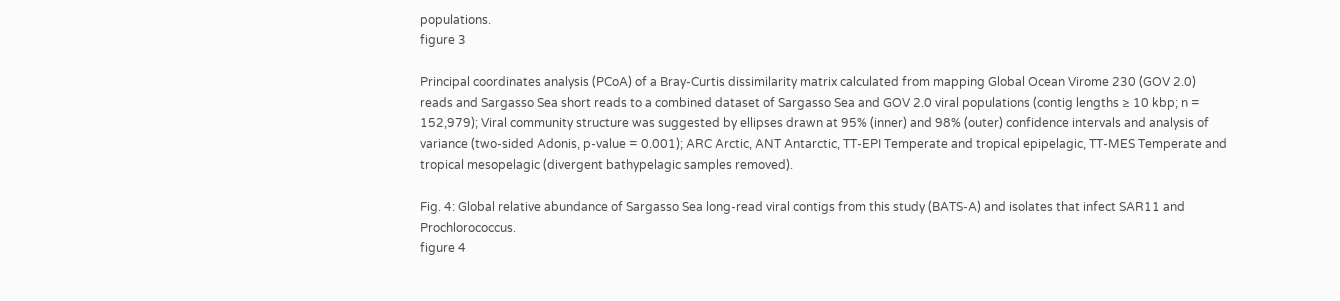populations.
figure 3

Principal coordinates analysis (PCoA) of a Bray-Curtis dissimilarity matrix calculated from mapping Global Ocean Virome 230 (GOV 2.0) reads and Sargasso Sea short reads to a combined dataset of Sargasso Sea and GOV 2.0 viral populations (contig lengths ≥ 10 kbp; n = 152,979); Viral community structure was suggested by ellipses drawn at 95% (inner) and 98% (outer) confidence intervals and analysis of variance (two-sided Adonis, p-value = 0.001); ARC Arctic, ANT Antarctic, TT-EPI Temperate and tropical epipelagic, TT-MES Temperate and tropical mesopelagic (divergent bathypelagic samples removed).

Fig. 4: Global relative abundance of Sargasso Sea long-read viral contigs from this study (BATS-A) and isolates that infect SAR11 and Prochlorococcus.
figure 4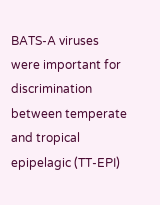BATS-A viruses were important for discrimination between temperate and tropical epipelagic (TT-EPI)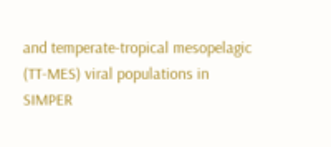and temperate-tropical mesopelagic (TT-MES) viral populations in SIMPER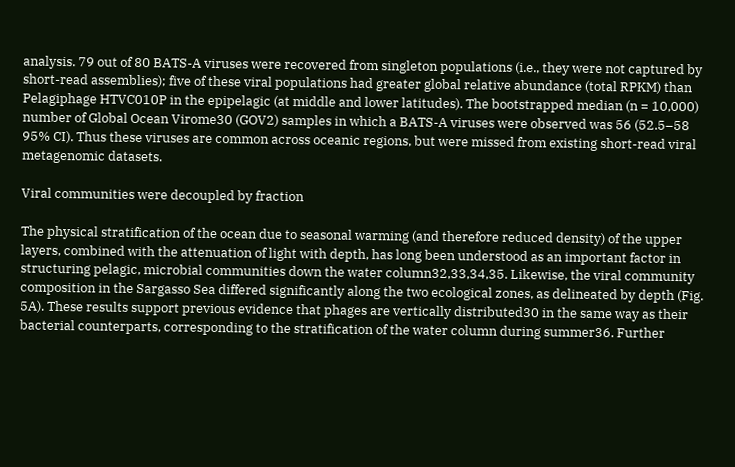analysis. 79 out of 80 BATS-A viruses were recovered from singleton populations (i.e., they were not captured by short-read assemblies); five of these viral populations had greater global relative abundance (total RPKM) than Pelagiphage HTVC010P in the epipelagic (at middle and lower latitudes). The bootstrapped median (n = 10,000) number of Global Ocean Virome30 (GOV2) samples in which a BATS-A viruses were observed was 56 (52.5–58 95% CI). Thus these viruses are common across oceanic regions, but were missed from existing short-read viral metagenomic datasets.

Viral communities were decoupled by fraction

The physical stratification of the ocean due to seasonal warming (and therefore reduced density) of the upper layers, combined with the attenuation of light with depth, has long been understood as an important factor in structuring pelagic, microbial communities down the water column32,33,34,35. Likewise, the viral community composition in the Sargasso Sea differed significantly along the two ecological zones, as delineated by depth (Fig. 5A). These results support previous evidence that phages are vertically distributed30 in the same way as their bacterial counterparts, corresponding to the stratification of the water column during summer36. Further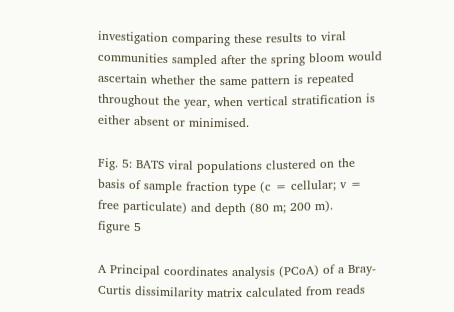investigation comparing these results to viral communities sampled after the spring bloom would ascertain whether the same pattern is repeated throughout the year, when vertical stratification is either absent or minimised.

Fig. 5: BATS viral populations clustered on the basis of sample fraction type (c = cellular; v = free particulate) and depth (80 m; 200 m).
figure 5

A Principal coordinates analysis (PCoA) of a Bray-Curtis dissimilarity matrix calculated from reads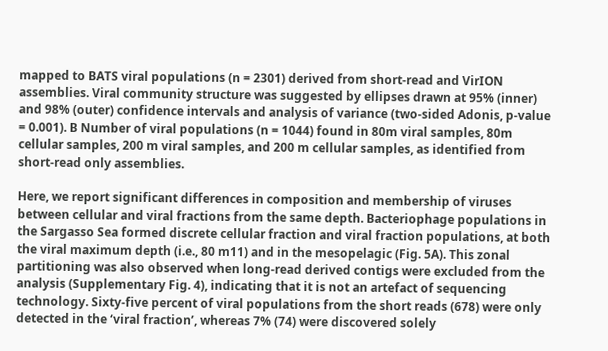mapped to BATS viral populations (n = 2301) derived from short-read and VirION assemblies. Viral community structure was suggested by ellipses drawn at 95% (inner) and 98% (outer) confidence intervals and analysis of variance (two-sided Adonis, p-value = 0.001). B Number of viral populations (n = 1044) found in 80m viral samples, 80m cellular samples, 200 m viral samples, and 200 m cellular samples, as identified from short-read only assemblies.

Here, we report significant differences in composition and membership of viruses between cellular and viral fractions from the same depth. Bacteriophage populations in the Sargasso Sea formed discrete cellular fraction and viral fraction populations, at both the viral maximum depth (i.e., 80 m11) and in the mesopelagic (Fig. 5A). This zonal partitioning was also observed when long-read derived contigs were excluded from the analysis (Supplementary Fig. 4), indicating that it is not an artefact of sequencing technology. Sixty-five percent of viral populations from the short reads (678) were only detected in the ‘viral fraction’, whereas 7% (74) were discovered solely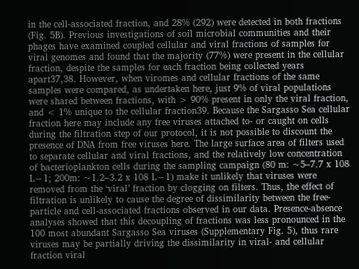in the cell-associated fraction, and 28% (292) were detected in both fractions (Fig. 5B). Previous investigations of soil microbial communities and their phages have examined coupled cellular and viral fractions of samples for viral genomes and found that the majority (77%) were present in the cellular fraction, despite the samples for each fraction being collected years apart37,38. However, when viromes and cellular fractions of the same samples were compared, as undertaken here, just 9% of viral populations were shared between fractions, with > 90% present in only the viral fraction, and < 1% unique to the cellular fraction39. Because the Sargasso Sea cellular fraction here may include any free viruses attached to- or caught on cells during the filtration step of our protocol, it is not possible to discount the presence of DNA from free viruses here. The large surface area of filters used to separate cellular and viral fractions, and the relatively low concentration of bacterioplankton cells during the sampling campaign (80 m: ~5–7.7 x 108 L−1; 200m: ~1.2–3.2 x 108 L−1) make it unlikely that viruses were removed from the ‘viral’ fraction by clogging on filters. Thus, the effect of filtration is unlikely to cause the degree of dissimilarity between the free-particle and cell-associated fractions observed in our data. Presence-absence analyses showed that this decoupling of fractions was less pronounced in the 100 most abundant Sargasso Sea viruses (Supplementary Fig. 5), thus rare viruses may be partially driving the dissimilarity in viral- and cellular fraction viral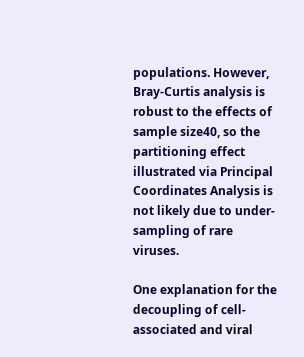populations. However, Bray-Curtis analysis is robust to the effects of sample size40, so the partitioning effect illustrated via Principal Coordinates Analysis is not likely due to under-sampling of rare viruses.

One explanation for the decoupling of cell-associated and viral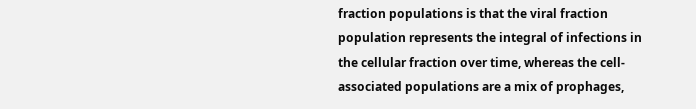fraction populations is that the viral fraction population represents the integral of infections in the cellular fraction over time, whereas the cell-associated populations are a mix of prophages,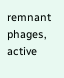remnant phages, active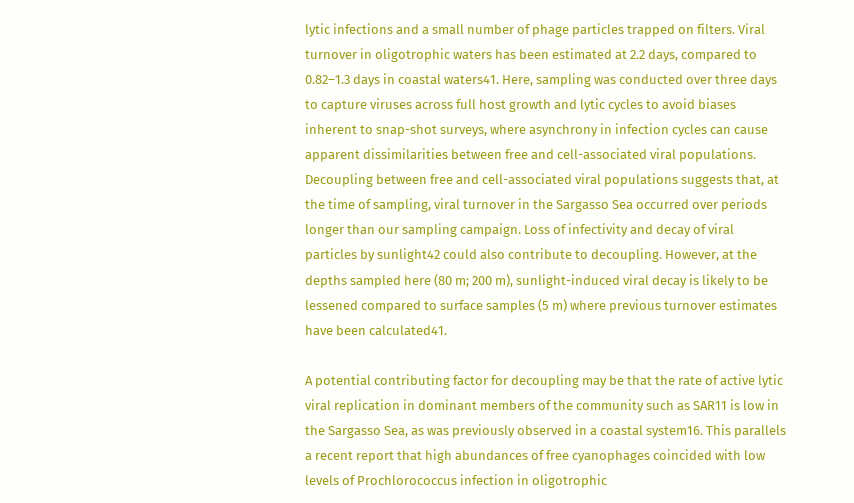lytic infections and a small number of phage particles trapped on filters. Viral turnover in oligotrophic waters has been estimated at 2.2 days, compared to 0.82–1.3 days in coastal waters41. Here, sampling was conducted over three days to capture viruses across full host growth and lytic cycles to avoid biases inherent to snap-shot surveys, where asynchrony in infection cycles can cause apparent dissimilarities between free and cell-associated viral populations. Decoupling between free and cell-associated viral populations suggests that, at the time of sampling, viral turnover in the Sargasso Sea occurred over periods longer than our sampling campaign. Loss of infectivity and decay of viral particles by sunlight42 could also contribute to decoupling. However, at the depths sampled here (80 m; 200 m), sunlight-induced viral decay is likely to be lessened compared to surface samples (5 m) where previous turnover estimates have been calculated41.

A potential contributing factor for decoupling may be that the rate of active lytic viral replication in dominant members of the community such as SAR11 is low in the Sargasso Sea, as was previously observed in a coastal system16. This parallels a recent report that high abundances of free cyanophages coincided with low levels of Prochlorococcus infection in oligotrophic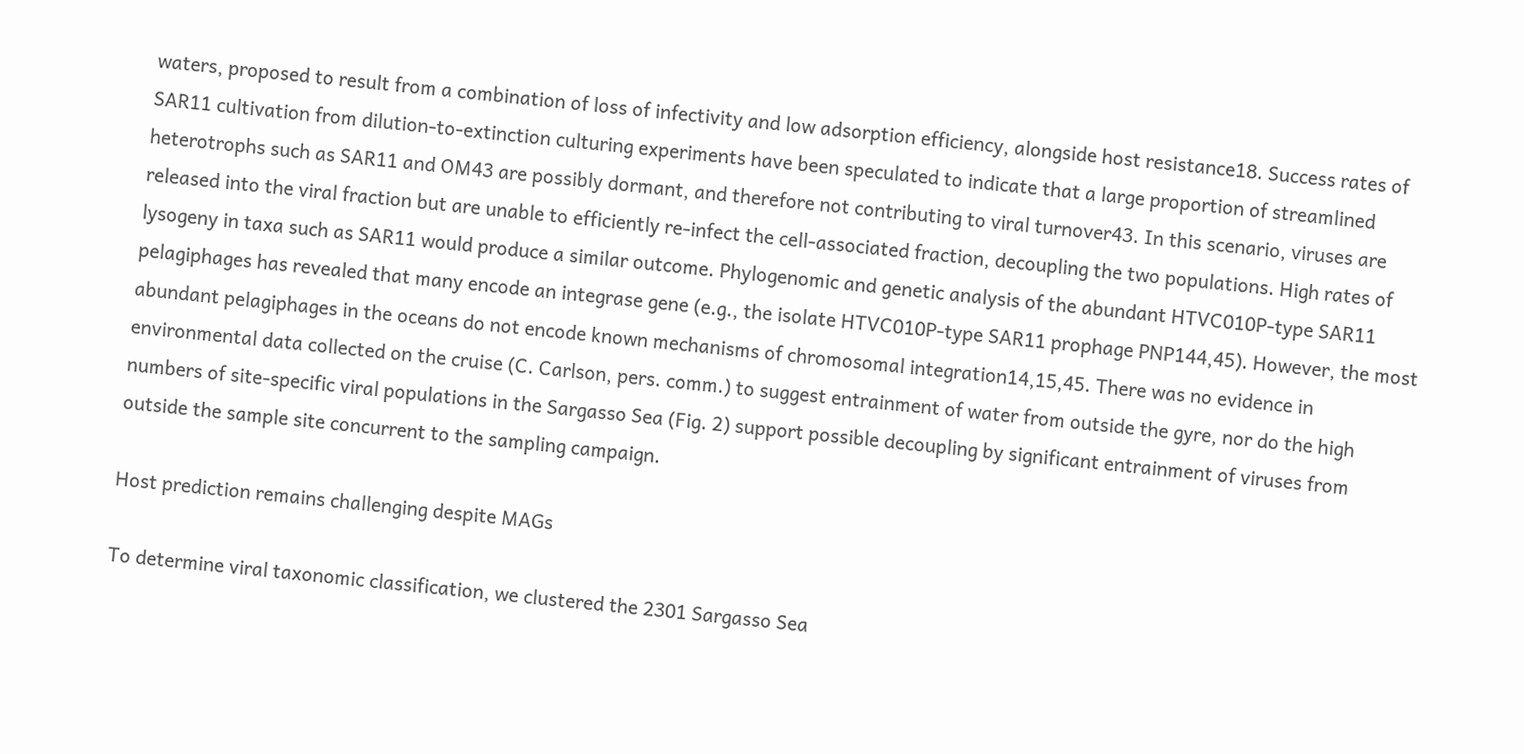waters, proposed to result from a combination of loss of infectivity and low adsorption efficiency, alongside host resistance18. Success rates of SAR11 cultivation from dilution-to-extinction culturing experiments have been speculated to indicate that a large proportion of streamlined heterotrophs such as SAR11 and OM43 are possibly dormant, and therefore not contributing to viral turnover43. In this scenario, viruses are released into the viral fraction but are unable to efficiently re-infect the cell-associated fraction, decoupling the two populations. High rates of lysogeny in taxa such as SAR11 would produce a similar outcome. Phylogenomic and genetic analysis of the abundant HTVC010P-type SAR11 pelagiphages has revealed that many encode an integrase gene (e.g., the isolate HTVC010P-type SAR11 prophage PNP144,45). However, the most abundant pelagiphages in the oceans do not encode known mechanisms of chromosomal integration14,15,45. There was no evidence in environmental data collected on the cruise (C. Carlson, pers. comm.) to suggest entrainment of water from outside the gyre, nor do the high numbers of site-specific viral populations in the Sargasso Sea (Fig. 2) support possible decoupling by significant entrainment of viruses from outside the sample site concurrent to the sampling campaign.

Host prediction remains challenging despite MAGs

To determine viral taxonomic classification, we clustered the 2301 Sargasso Sea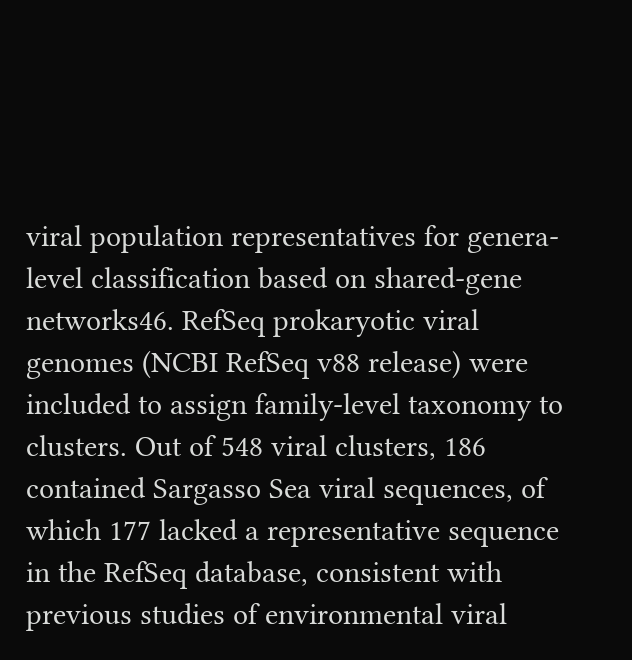viral population representatives for genera-level classification based on shared-gene networks46. RefSeq prokaryotic viral genomes (NCBI RefSeq v88 release) were included to assign family-level taxonomy to clusters. Out of 548 viral clusters, 186 contained Sargasso Sea viral sequences, of which 177 lacked a representative sequence in the RefSeq database, consistent with previous studies of environmental viral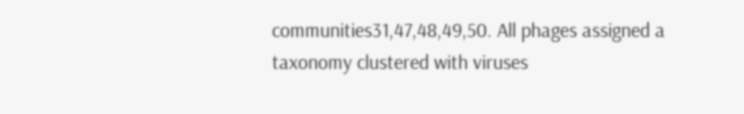communities31,47,48,49,50. All phages assigned a taxonomy clustered with viruses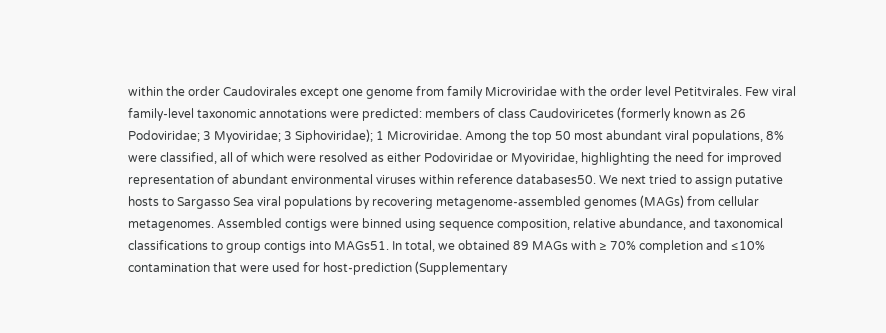within the order Caudovirales except one genome from family Microviridae with the order level Petitvirales. Few viral family-level taxonomic annotations were predicted: members of class Caudoviricetes (formerly known as 26 Podoviridae; 3 Myoviridae; 3 Siphoviridae); 1 Microviridae. Among the top 50 most abundant viral populations, 8% were classified, all of which were resolved as either Podoviridae or Myoviridae, highlighting the need for improved representation of abundant environmental viruses within reference databases50. We next tried to assign putative hosts to Sargasso Sea viral populations by recovering metagenome-assembled genomes (MAGs) from cellular metagenomes. Assembled contigs were binned using sequence composition, relative abundance, and taxonomical classifications to group contigs into MAGs51. In total, we obtained 89 MAGs with ≥ 70% completion and ≤10% contamination that were used for host-prediction (Supplementary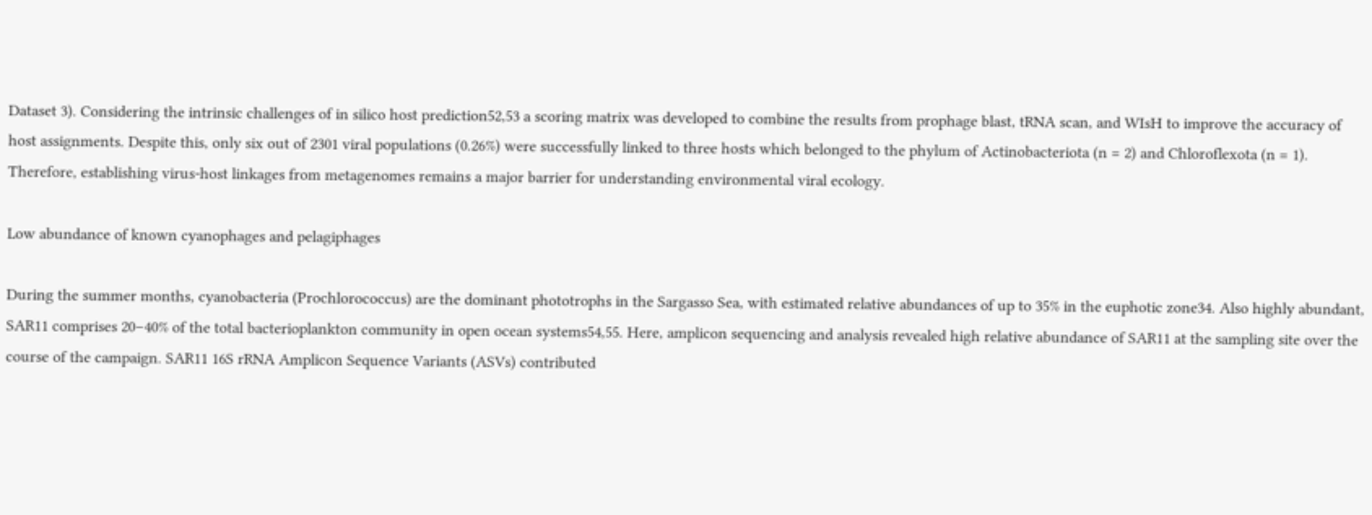Dataset 3). Considering the intrinsic challenges of in silico host prediction52,53 a scoring matrix was developed to combine the results from prophage blast, tRNA scan, and WIsH to improve the accuracy of host assignments. Despite this, only six out of 2301 viral populations (0.26%) were successfully linked to three hosts which belonged to the phylum of Actinobacteriota (n = 2) and Chloroflexota (n = 1). Therefore, establishing virus-host linkages from metagenomes remains a major barrier for understanding environmental viral ecology.

Low abundance of known cyanophages and pelagiphages

During the summer months, cyanobacteria (Prochlorococcus) are the dominant phototrophs in the Sargasso Sea, with estimated relative abundances of up to 35% in the euphotic zone34. Also highly abundant, SAR11 comprises 20–40% of the total bacterioplankton community in open ocean systems54,55. Here, amplicon sequencing and analysis revealed high relative abundance of SAR11 at the sampling site over the course of the campaign. SAR11 16S rRNA Amplicon Sequence Variants (ASVs) contributed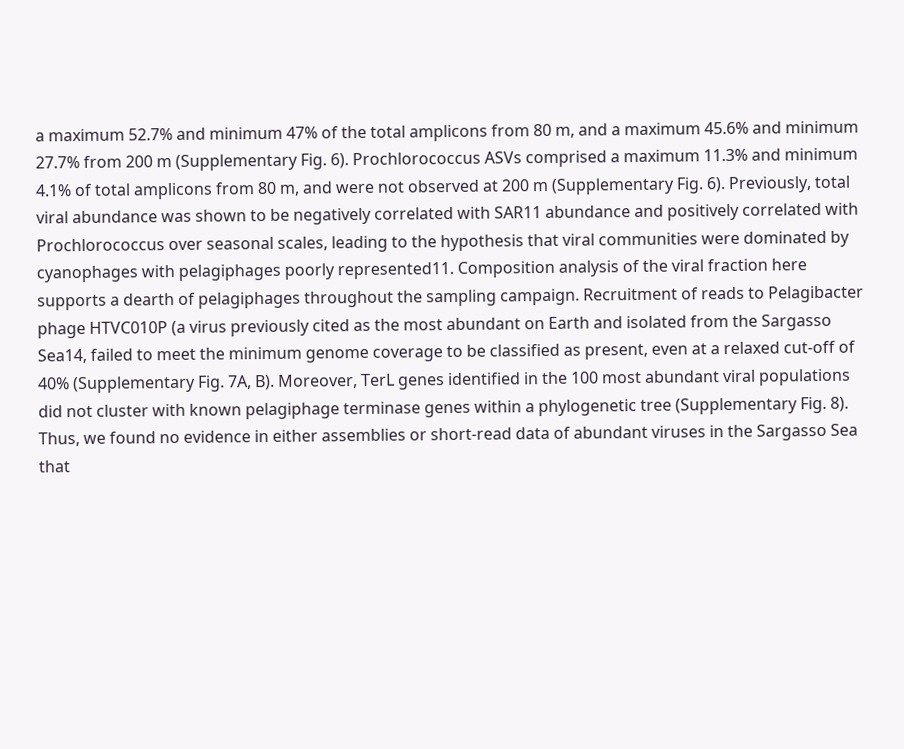a maximum 52.7% and minimum 47% of the total amplicons from 80 m, and a maximum 45.6% and minimum 27.7% from 200 m (Supplementary Fig. 6). Prochlorococcus ASVs comprised a maximum 11.3% and minimum 4.1% of total amplicons from 80 m, and were not observed at 200 m (Supplementary Fig. 6). Previously, total viral abundance was shown to be negatively correlated with SAR11 abundance and positively correlated with Prochlorococcus over seasonal scales, leading to the hypothesis that viral communities were dominated by cyanophages with pelagiphages poorly represented11. Composition analysis of the viral fraction here supports a dearth of pelagiphages throughout the sampling campaign. Recruitment of reads to Pelagibacter phage HTVC010P (a virus previously cited as the most abundant on Earth and isolated from the Sargasso Sea14, failed to meet the minimum genome coverage to be classified as present, even at a relaxed cut-off of 40% (Supplementary Fig. 7A, B). Moreover, TerL genes identified in the 100 most abundant viral populations did not cluster with known pelagiphage terminase genes within a phylogenetic tree (Supplementary Fig. 8). Thus, we found no evidence in either assemblies or short-read data of abundant viruses in the Sargasso Sea that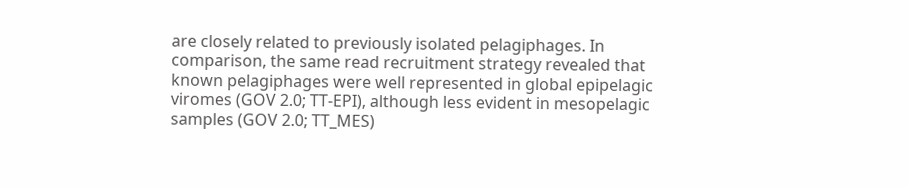are closely related to previously isolated pelagiphages. In comparison, the same read recruitment strategy revealed that known pelagiphages were well represented in global epipelagic viromes (GOV 2.0; TT-EPI), although less evident in mesopelagic samples (GOV 2.0; TT_MES)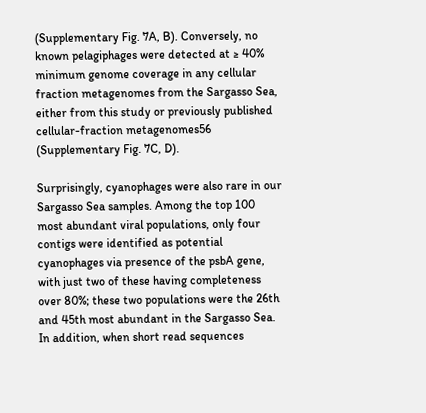(Supplementary Fig. 7A, B). Conversely, no known pelagiphages were detected at ≥ 40% minimum genome coverage in any cellular fraction metagenomes from the Sargasso Sea, either from this study or previously published cellular-fraction metagenomes56 (Supplementary Fig. 7C, D).

Surprisingly, cyanophages were also rare in our Sargasso Sea samples. Among the top 100 most abundant viral populations, only four contigs were identified as potential cyanophages via presence of the psbA gene, with just two of these having completeness over 80%; these two populations were the 26th and 45th most abundant in the Sargasso Sea. In addition, when short read sequences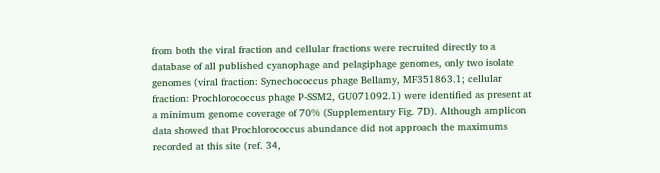from both the viral fraction and cellular fractions were recruited directly to a database of all published cyanophage and pelagiphage genomes, only two isolate genomes (viral fraction: Synechococcus phage Bellamy, MF351863.1; cellular fraction: Prochlorococcus phage P-SSM2, GU071092.1) were identified as present at a minimum genome coverage of 70% (Supplementary Fig. 7D). Although amplicon data showed that Prochlorococcus abundance did not approach the maximums recorded at this site (ref. 34,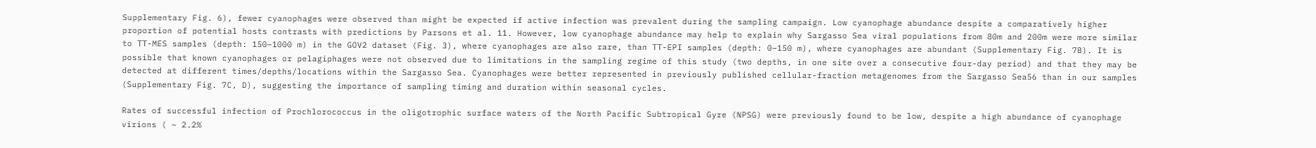Supplementary Fig. 6), fewer cyanophages were observed than might be expected if active infection was prevalent during the sampling campaign. Low cyanophage abundance despite a comparatively higher proportion of potential hosts contrasts with predictions by Parsons et al. 11. However, low cyanophage abundance may help to explain why Sargasso Sea viral populations from 80m and 200m were more similar to TT-MES samples (depth: 150–1000 m) in the GOV2 dataset (Fig. 3), where cyanophages are also rare, than TT-EPI samples (depth: 0–150 m), where cyanophages are abundant (Supplementary Fig. 7B). It is possible that known cyanophages or pelagiphages were not observed due to limitations in the sampling regime of this study (two depths, in one site over a consecutive four-day period) and that they may be detected at different times/depths/locations within the Sargasso Sea. Cyanophages were better represented in previously published cellular-fraction metagenomes from the Sargasso Sea56 than in our samples (Supplementary Fig. 7C, D), suggesting the importance of sampling timing and duration within seasonal cycles.

Rates of successful infection of Prochlorococcus in the oligotrophic surface waters of the North Pacific Subtropical Gyre (NPSG) were previously found to be low, despite a high abundance of cyanophage virions ( ~ 2.2%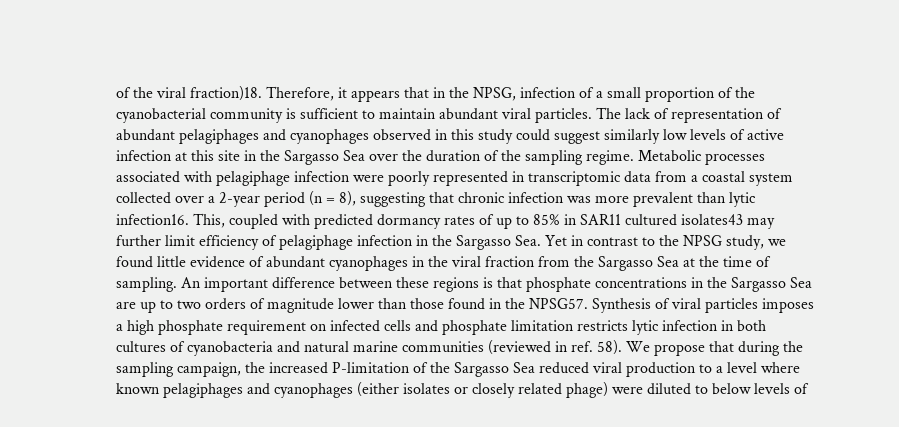of the viral fraction)18. Therefore, it appears that in the NPSG, infection of a small proportion of the cyanobacterial community is sufficient to maintain abundant viral particles. The lack of representation of abundant pelagiphages and cyanophages observed in this study could suggest similarly low levels of active infection at this site in the Sargasso Sea over the duration of the sampling regime. Metabolic processes associated with pelagiphage infection were poorly represented in transcriptomic data from a coastal system collected over a 2-year period (n = 8), suggesting that chronic infection was more prevalent than lytic infection16. This, coupled with predicted dormancy rates of up to 85% in SAR11 cultured isolates43 may further limit efficiency of pelagiphage infection in the Sargasso Sea. Yet in contrast to the NPSG study, we found little evidence of abundant cyanophages in the viral fraction from the Sargasso Sea at the time of sampling. An important difference between these regions is that phosphate concentrations in the Sargasso Sea are up to two orders of magnitude lower than those found in the NPSG57. Synthesis of viral particles imposes a high phosphate requirement on infected cells and phosphate limitation restricts lytic infection in both cultures of cyanobacteria and natural marine communities (reviewed in ref. 58). We propose that during the sampling campaign, the increased P-limitation of the Sargasso Sea reduced viral production to a level where known pelagiphages and cyanophages (either isolates or closely related phage) were diluted to below levels of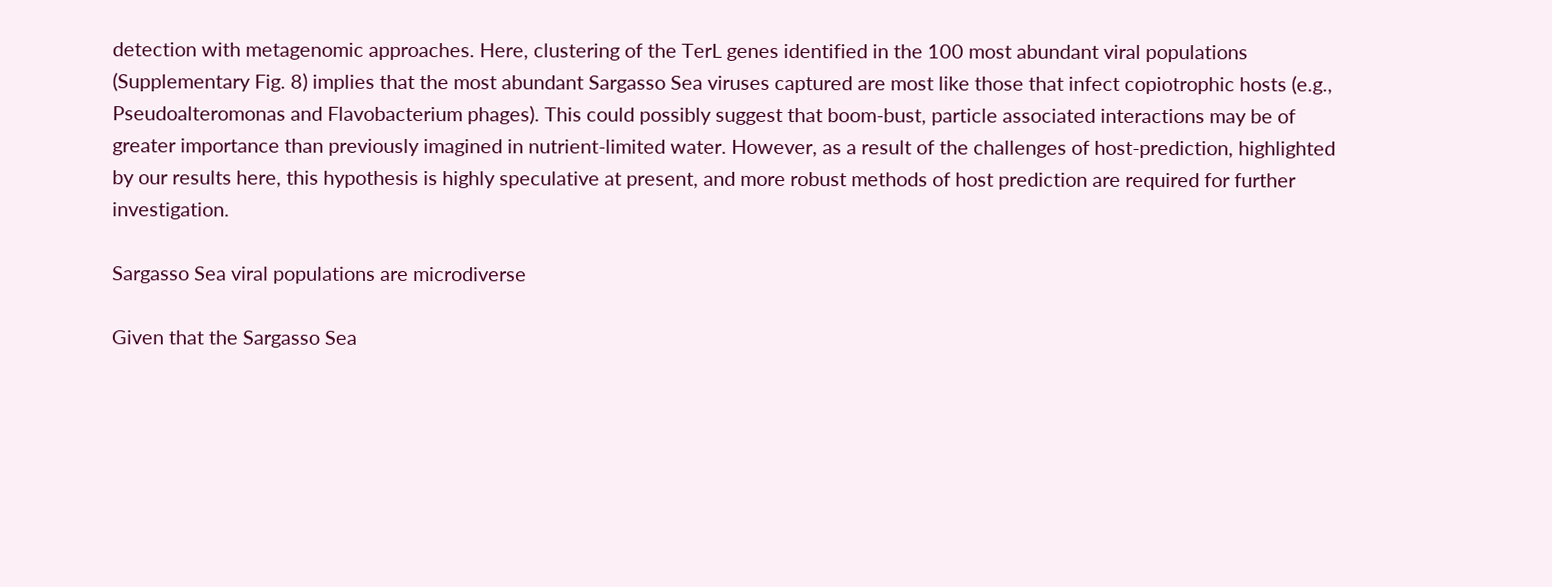detection with metagenomic approaches. Here, clustering of the TerL genes identified in the 100 most abundant viral populations (Supplementary Fig. 8) implies that the most abundant Sargasso Sea viruses captured are most like those that infect copiotrophic hosts (e.g., Pseudoalteromonas and Flavobacterium phages). This could possibly suggest that boom-bust, particle associated interactions may be of greater importance than previously imagined in nutrient-limited water. However, as a result of the challenges of host-prediction, highlighted by our results here, this hypothesis is highly speculative at present, and more robust methods of host prediction are required for further investigation.

Sargasso Sea viral populations are microdiverse

Given that the Sargasso Sea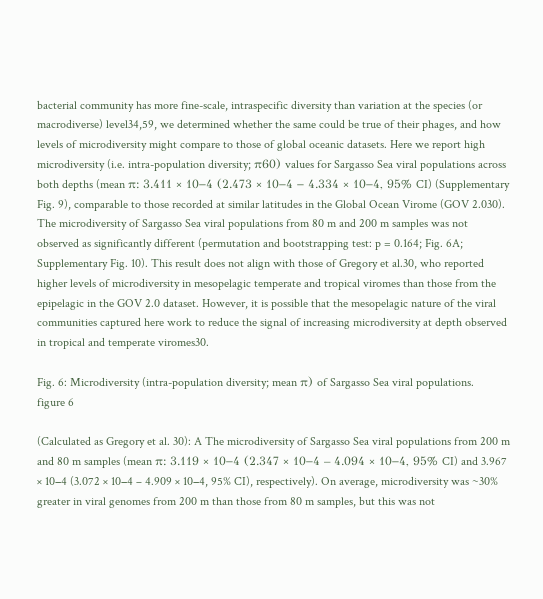bacterial community has more fine-scale, intraspecific diversity than variation at the species (or macrodiverse) level34,59, we determined whether the same could be true of their phages, and how levels of microdiversity might compare to those of global oceanic datasets. Here we report high microdiversity (i.e. intra-population diversity; π60) values for Sargasso Sea viral populations across both depths (mean π: 3.411 × 10−4 (2.473 × 10−4 − 4.334 × 10−4, 95% CI) (Supplementary Fig. 9), comparable to those recorded at similar latitudes in the Global Ocean Virome (GOV 2.030). The microdiversity of Sargasso Sea viral populations from 80 m and 200 m samples was not observed as significantly different (permutation and bootstrapping test: p = 0.164; Fig. 6A; Supplementary Fig. 10). This result does not align with those of Gregory et al.30, who reported higher levels of microdiversity in mesopelagic temperate and tropical viromes than those from the epipelagic in the GOV 2.0 dataset. However, it is possible that the mesopelagic nature of the viral communities captured here work to reduce the signal of increasing microdiversity at depth observed in tropical and temperate viromes30.

Fig. 6: Microdiversity (intra-population diversity; mean π) of Sargasso Sea viral populations.
figure 6

(Calculated as Gregory et al. 30): A The microdiversity of Sargasso Sea viral populations from 200 m and 80 m samples (mean π: 3.119 × 10−4 (2.347 × 10−4 – 4.094 × 10−4, 95% CI) and 3.967 × 10−4 (3.072 × 10−4 – 4.909 × 10−4, 95% CI), respectively). On average, microdiversity was ~30% greater in viral genomes from 200 m than those from 80 m samples, but this was not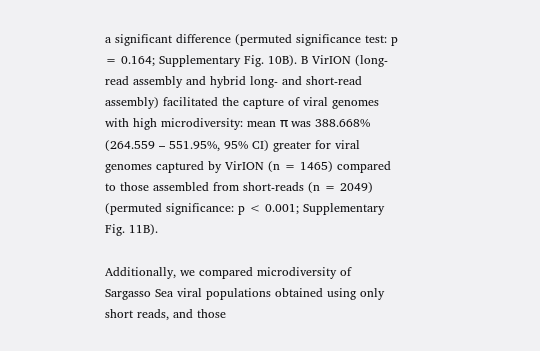a significant difference (permuted significance test: p = 0.164; Supplementary Fig. 10B). B VirION (long-read assembly and hybrid long- and short-read assembly) facilitated the capture of viral genomes with high microdiversity: mean π was 388.668% (264.559 – 551.95%, 95% CI) greater for viral genomes captured by VirION (n = 1465) compared to those assembled from short-reads (n = 2049) (permuted significance: p < 0.001; Supplementary Fig. 11B).

Additionally, we compared microdiversity of Sargasso Sea viral populations obtained using only short reads, and those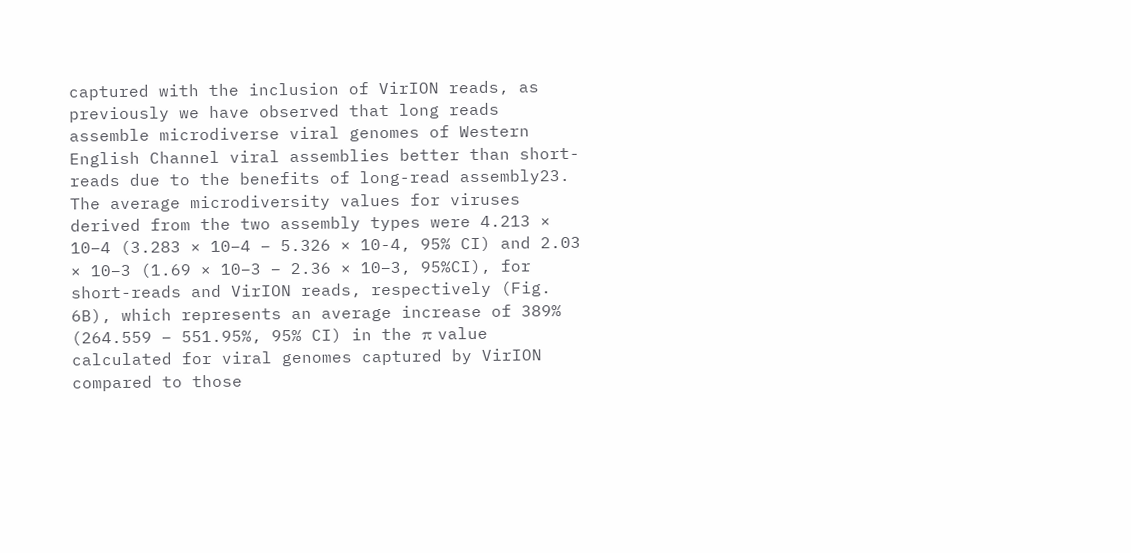captured with the inclusion of VirION reads, as previously we have observed that long reads assemble microdiverse viral genomes of Western English Channel viral assemblies better than short-reads due to the benefits of long-read assembly23. The average microdiversity values for viruses derived from the two assembly types were 4.213 × 10−4 (3.283 × 10−4 – 5.326 × 10-4, 95% CI) and 2.03 × 10−3 (1.69 × 10−3 – 2.36 × 10−3, 95%CI), for short-reads and VirION reads, respectively (Fig. 6B), which represents an average increase of 389% (264.559 – 551.95%, 95% CI) in the π value calculated for viral genomes captured by VirION compared to those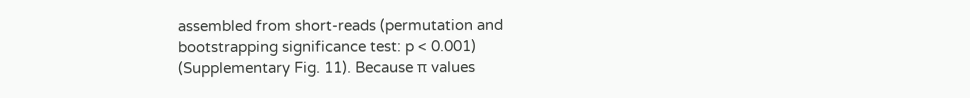assembled from short-reads (permutation and bootstrapping significance test: p < 0.001) (Supplementary Fig. 11). Because π values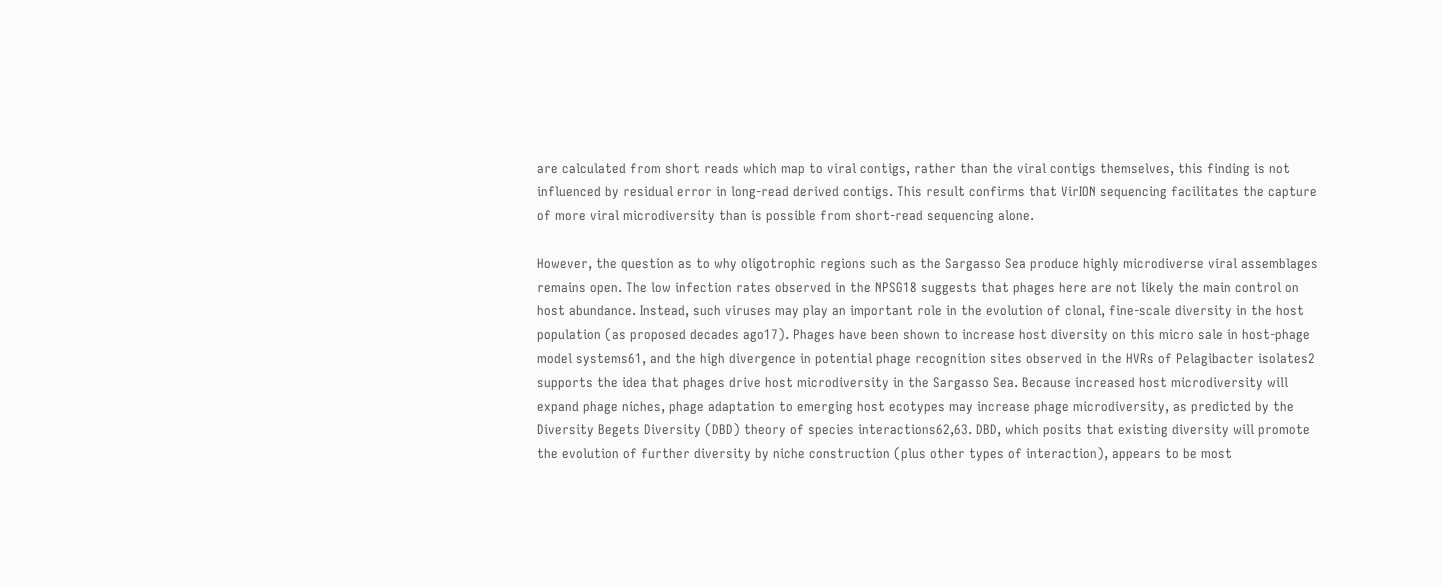are calculated from short reads which map to viral contigs, rather than the viral contigs themselves, this finding is not influenced by residual error in long-read derived contigs. This result confirms that VirION sequencing facilitates the capture of more viral microdiversity than is possible from short-read sequencing alone.

However, the question as to why oligotrophic regions such as the Sargasso Sea produce highly microdiverse viral assemblages remains open. The low infection rates observed in the NPSG18 suggests that phages here are not likely the main control on host abundance. Instead, such viruses may play an important role in the evolution of clonal, fine-scale diversity in the host population (as proposed decades ago17). Phages have been shown to increase host diversity on this micro sale in host-phage model systems61, and the high divergence in potential phage recognition sites observed in the HVRs of Pelagibacter isolates2 supports the idea that phages drive host microdiversity in the Sargasso Sea. Because increased host microdiversity will expand phage niches, phage adaptation to emerging host ecotypes may increase phage microdiversity, as predicted by the Diversity Begets Diversity (DBD) theory of species interactions62,63. DBD, which posits that existing diversity will promote the evolution of further diversity by niche construction (plus other types of interaction), appears to be most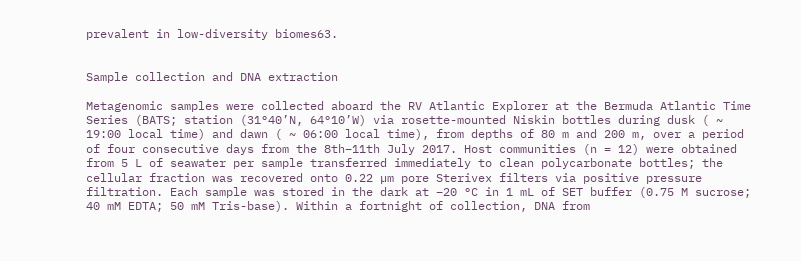prevalent in low-diversity biomes63.


Sample collection and DNA extraction

Metagenomic samples were collected aboard the RV Atlantic Explorer at the Bermuda Atlantic Time Series (BATS; station (31°40’N, 64°10’W) via rosette-mounted Niskin bottles during dusk ( ~ 19:00 local time) and dawn ( ~ 06:00 local time), from depths of 80 m and 200 m, over a period of four consecutive days from the 8th−11th July 2017. Host communities (n = 12) were obtained from 5 L of seawater per sample transferred immediately to clean polycarbonate bottles; the cellular fraction was recovered onto 0.22 µm pore Sterivex filters via positive pressure filtration. Each sample was stored in the dark at −20 °C in 1 mL of SET buffer (0.75 M sucrose; 40 mM EDTA; 50 mM Tris-base). Within a fortnight of collection, DNA from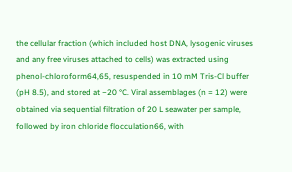the cellular fraction (which included host DNA, lysogenic viruses and any free viruses attached to cells) was extracted using phenol-chloroform64,65, resuspended in 10 mM Tris-Cl buffer (pH 8.5), and stored at −20 °C. Viral assemblages (n = 12) were obtained via sequential filtration of 20 L seawater per sample, followed by iron chloride flocculation66, with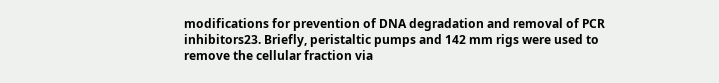modifications for prevention of DNA degradation and removal of PCR inhibitors23. Briefly, peristaltic pumps and 142 mm rigs were used to remove the cellular fraction via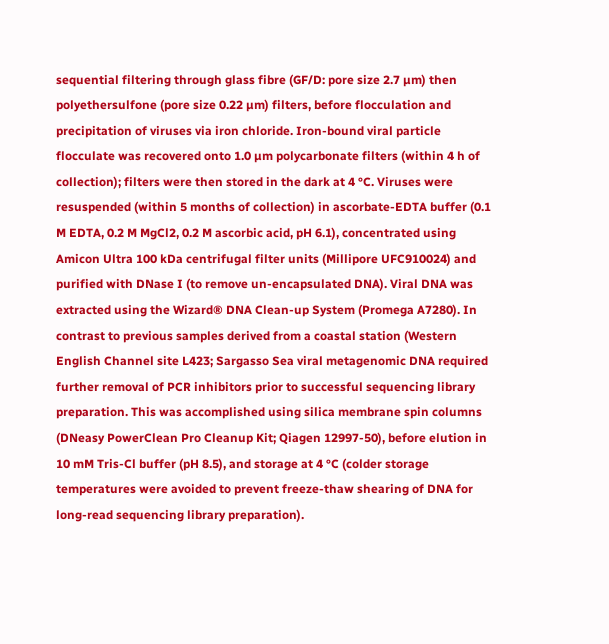sequential filtering through glass fibre (GF/D: pore size 2.7 µm) then polyethersulfone (pore size 0.22 µm) filters, before flocculation and precipitation of viruses via iron chloride. Iron-bound viral particle flocculate was recovered onto 1.0 µm polycarbonate filters (within 4 h of collection); filters were then stored in the dark at 4 °C. Viruses were resuspended (within 5 months of collection) in ascorbate-EDTA buffer (0.1 M EDTA, 0.2 M MgCl2, 0.2 M ascorbic acid, pH 6.1), concentrated using Amicon Ultra 100 kDa centrifugal filter units (Millipore UFC910024) and purified with DNase I (to remove un-encapsulated DNA). Viral DNA was extracted using the Wizard® DNA Clean-up System (Promega A7280). In contrast to previous samples derived from a coastal station (Western English Channel site L423; Sargasso Sea viral metagenomic DNA required further removal of PCR inhibitors prior to successful sequencing library preparation. This was accomplished using silica membrane spin columns (DNeasy PowerClean Pro Cleanup Kit; Qiagen 12997-50), before elution in 10 mM Tris-Cl buffer (pH 8.5), and storage at 4 °C (colder storage temperatures were avoided to prevent freeze-thaw shearing of DNA for long-read sequencing library preparation).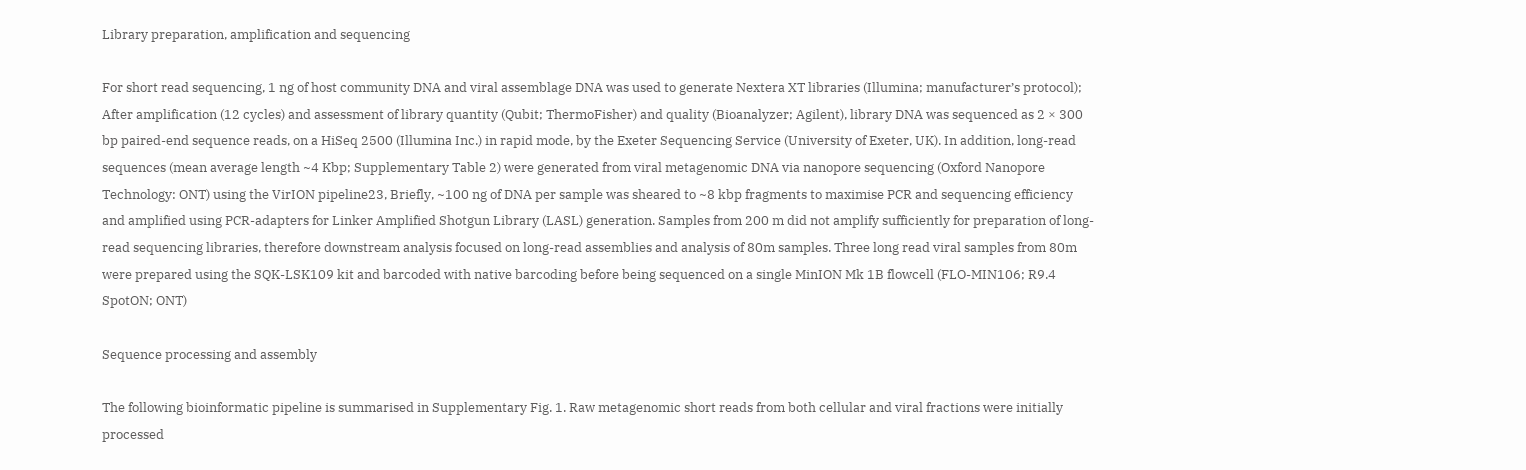Library preparation, amplification and sequencing

For short read sequencing, 1 ng of host community DNA and viral assemblage DNA was used to generate Nextera XT libraries (Illumina; manufacturer’s protocol); After amplification (12 cycles) and assessment of library quantity (Qubit; ThermoFisher) and quality (Bioanalyzer; Agilent), library DNA was sequenced as 2 × 300 bp paired-end sequence reads, on a HiSeq 2500 (Illumina Inc.) in rapid mode, by the Exeter Sequencing Service (University of Exeter, UK). In addition, long-read sequences (mean average length ~4 Kbp; Supplementary Table 2) were generated from viral metagenomic DNA via nanopore sequencing (Oxford Nanopore Technology: ONT) using the VirION pipeline23, Briefly, ~100 ng of DNA per sample was sheared to ~8 kbp fragments to maximise PCR and sequencing efficiency and amplified using PCR-adapters for Linker Amplified Shotgun Library (LASL) generation. Samples from 200 m did not amplify sufficiently for preparation of long-read sequencing libraries, therefore downstream analysis focused on long-read assemblies and analysis of 80m samples. Three long read viral samples from 80m were prepared using the SQK-LSK109 kit and barcoded with native barcoding before being sequenced on a single MinION Mk 1B flowcell (FLO-MIN106; R9.4 SpotON; ONT)

Sequence processing and assembly

The following bioinformatic pipeline is summarised in Supplementary Fig. 1. Raw metagenomic short reads from both cellular and viral fractions were initially processed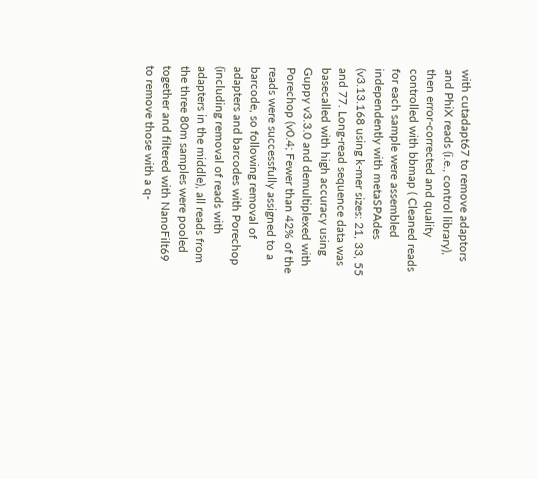with cutadapt67 to remove adaptors and PhiX reads (i.e., control library), then error-corrected and quality controlled with bbmap ( Cleaned reads for each sample were assembled independently with metaSPAdes (v3.13.168 using k-mer sizes: 21, 33, 55 and 77. Long-read sequence data was basecalled with high accuracy using Guppy v3.3.0 and demultiplexed with Porechop (v0.4; Fewer than 42% of the reads were successfully assigned to a barcode, so following removal of adapters and barcodes with Porechop (including removal of reads with adapters in the middle), all reads from the three 80m samples were pooled together and filtered with NanoFilt69 to remove those with a q-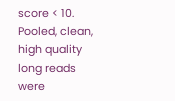score < 10. Pooled, clean, high quality long reads were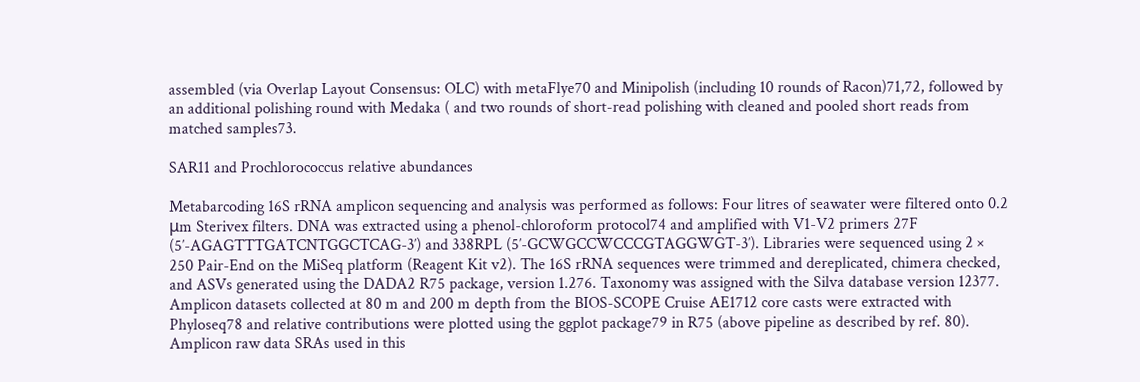assembled (via Overlap Layout Consensus: OLC) with metaFlye70 and Minipolish (including 10 rounds of Racon)71,72, followed by an additional polishing round with Medaka ( and two rounds of short-read polishing with cleaned and pooled short reads from matched samples73.

SAR11 and Prochlorococcus relative abundances

Metabarcoding 16S rRNA amplicon sequencing and analysis was performed as follows: Four litres of seawater were filtered onto 0.2 μm Sterivex filters. DNA was extracted using a phenol-chloroform protocol74 and amplified with V1-V2 primers 27F (5′-AGAGTTTGATCNTGGCTCAG-3′) and 338RPL (5′-GCWGCCWCCCGTAGGWGT-3′). Libraries were sequenced using 2 × 250 Pair-End on the MiSeq platform (Reagent Kit v2). The 16S rRNA sequences were trimmed and dereplicated, chimera checked, and ASVs generated using the DADA2 R75 package, version 1.276. Taxonomy was assigned with the Silva database version 12377. Amplicon datasets collected at 80 m and 200 m depth from the BIOS-SCOPE Cruise AE1712 core casts were extracted with Phyloseq78 and relative contributions were plotted using the ggplot package79 in R75 (above pipeline as described by ref. 80). Amplicon raw data SRAs used in this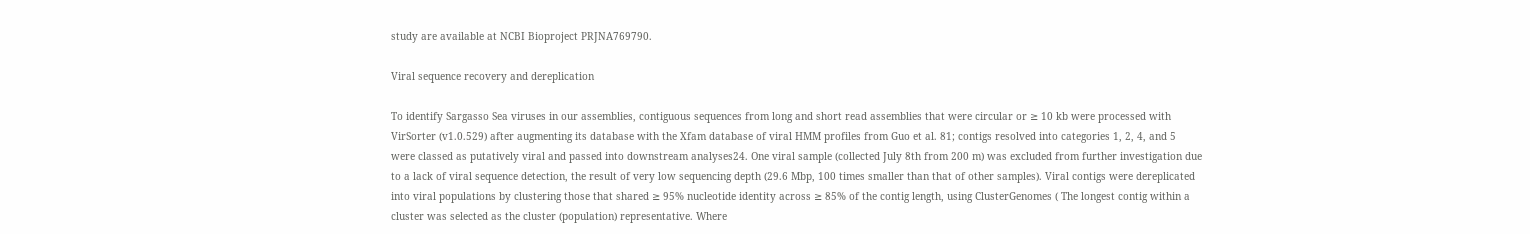study are available at NCBI Bioproject PRJNA769790.

Viral sequence recovery and dereplication

To identify Sargasso Sea viruses in our assemblies, contiguous sequences from long and short read assemblies that were circular or ≥ 10 kb were processed with VirSorter (v1.0.529) after augmenting its database with the Xfam database of viral HMM profiles from Guo et al. 81; contigs resolved into categories 1, 2, 4, and 5 were classed as putatively viral and passed into downstream analyses24. One viral sample (collected July 8th from 200 m) was excluded from further investigation due to a lack of viral sequence detection, the result of very low sequencing depth (29.6 Mbp, 100 times smaller than that of other samples). Viral contigs were dereplicated into viral populations by clustering those that shared ≥ 95% nucleotide identity across ≥ 85% of the contig length, using ClusterGenomes ( The longest contig within a cluster was selected as the cluster (population) representative. Where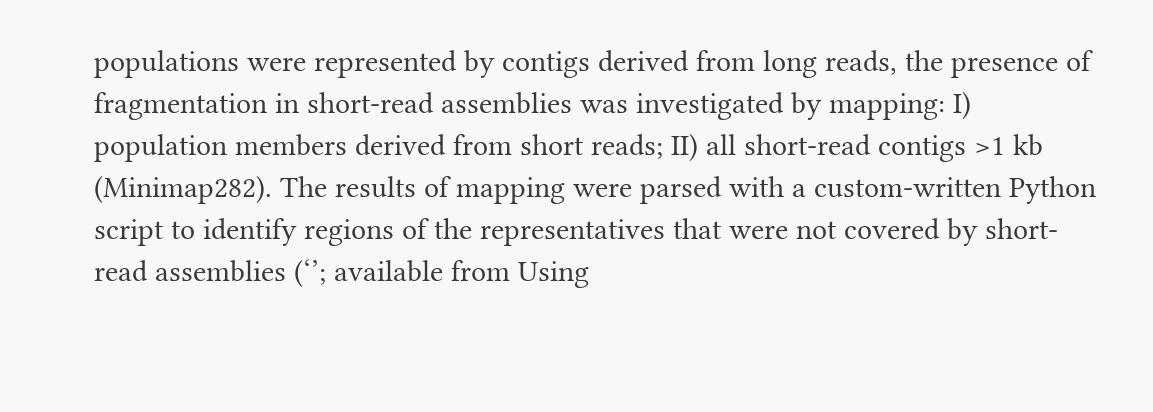populations were represented by contigs derived from long reads, the presence of fragmentation in short-read assemblies was investigated by mapping: I) population members derived from short reads; II) all short-read contigs >1 kb (Minimap282). The results of mapping were parsed with a custom-written Python script to identify regions of the representatives that were not covered by short-read assemblies (‘’; available from Using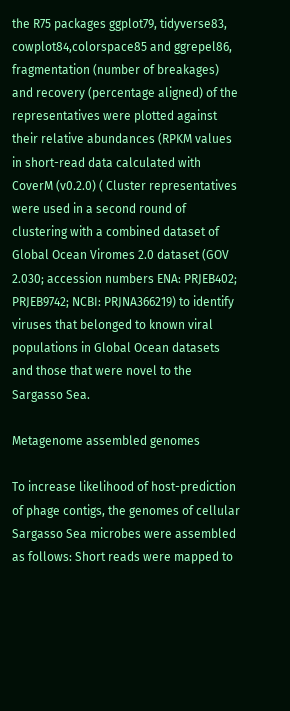the R75 packages ggplot79, tidyverse83, cowplot84,colorspace85 and ggrepel86, fragmentation (number of breakages) and recovery (percentage aligned) of the representatives were plotted against their relative abundances (RPKM values in short-read data calculated with CoverM (v0.2.0) ( Cluster representatives were used in a second round of clustering with a combined dataset of Global Ocean Viromes 2.0 dataset (GOV 2.030; accession numbers ENA: PRJEB402; PRJEB9742; NCBI: PRJNA366219) to identify viruses that belonged to known viral populations in Global Ocean datasets and those that were novel to the Sargasso Sea.

Metagenome assembled genomes

To increase likelihood of host-prediction of phage contigs, the genomes of cellular Sargasso Sea microbes were assembled as follows: Short reads were mapped to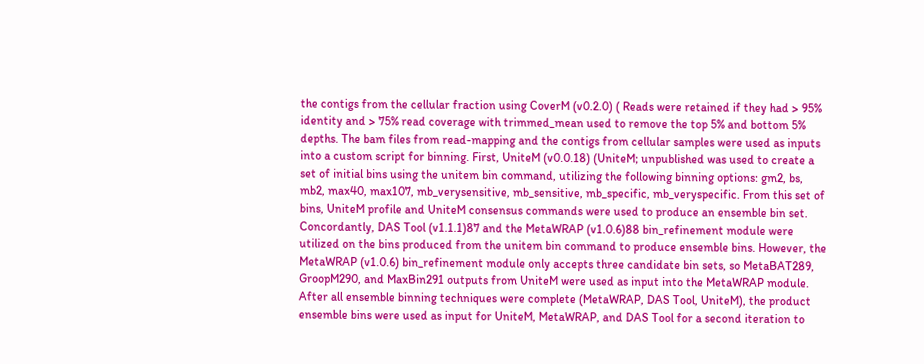the contigs from the cellular fraction using CoverM (v0.2.0) ( Reads were retained if they had > 95% identity and > 75% read coverage with trimmed_mean used to remove the top 5% and bottom 5% depths. The bam files from read-mapping and the contigs from cellular samples were used as inputs into a custom script for binning. First, UniteM (v0.0.18) (UniteM; unpublished was used to create a set of initial bins using the unitem bin command, utilizing the following binning options: gm2, bs, mb2, max40, max107, mb_verysensitive, mb_sensitive, mb_specific, mb_veryspecific. From this set of bins, UniteM profile and UniteM consensus commands were used to produce an ensemble bin set. Concordantly, DAS Tool (v1.1.1)87 and the MetaWRAP (v1.0.6)88 bin_refinement module were utilized on the bins produced from the unitem bin command to produce ensemble bins. However, the MetaWRAP (v1.0.6) bin_refinement module only accepts three candidate bin sets, so MetaBAT289, GroopM290, and MaxBin291 outputs from UniteM were used as input into the MetaWRAP module. After all ensemble binning techniques were complete (MetaWRAP, DAS Tool, UniteM), the product ensemble bins were used as input for UniteM, MetaWRAP, and DAS Tool for a second iteration to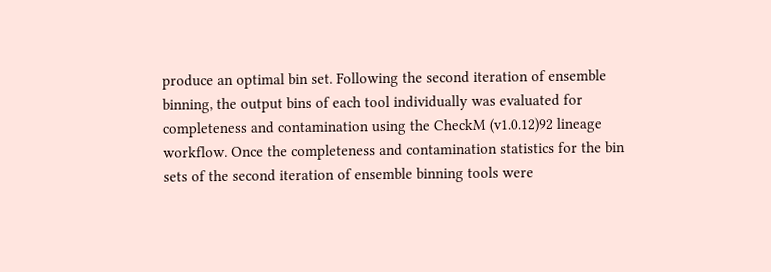produce an optimal bin set. Following the second iteration of ensemble binning, the output bins of each tool individually was evaluated for completeness and contamination using the CheckM (v1.0.12)92 lineage workflow. Once the completeness and contamination statistics for the bin sets of the second iteration of ensemble binning tools were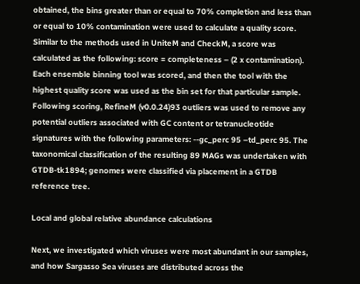obtained, the bins greater than or equal to 70% completion and less than or equal to 10% contamination were used to calculate a quality score. Similar to the methods used in UniteM and CheckM, a score was calculated as the following: score = completeness – (2 x contamination). Each ensemble binning tool was scored, and then the tool with the highest quality score was used as the bin set for that particular sample. Following scoring, RefineM (v0.0.24)93 outliers was used to remove any potential outliers associated with GC content or tetranucleotide signatures with the following parameters: --gc_perc 95 –td_perc 95. The taxonomical classification of the resulting 89 MAGs was undertaken with GTDB-tk1894; genomes were classified via placement in a GTDB reference tree.

Local and global relative abundance calculations

Next, we investigated which viruses were most abundant in our samples, and how Sargasso Sea viruses are distributed across the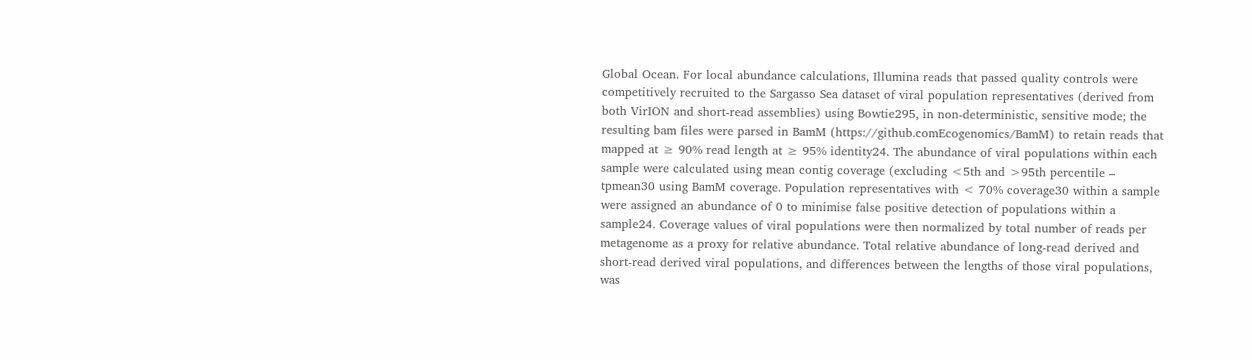Global Ocean. For local abundance calculations, Illumina reads that passed quality controls were competitively recruited to the Sargasso Sea dataset of viral population representatives (derived from both VirION and short-read assemblies) using Bowtie295, in non-deterministic, sensitive mode; the resulting bam files were parsed in BamM (https://github.comEcogenomics/BamM) to retain reads that mapped at ≥ 90% read length at ≥ 95% identity24. The abundance of viral populations within each sample were calculated using mean contig coverage (excluding <5th and >95th percentile – tpmean30 using BamM coverage. Population representatives with < 70% coverage30 within a sample were assigned an abundance of 0 to minimise false positive detection of populations within a sample24. Coverage values of viral populations were then normalized by total number of reads per metagenome as a proxy for relative abundance. Total relative abundance of long-read derived and short-read derived viral populations, and differences between the lengths of those viral populations, was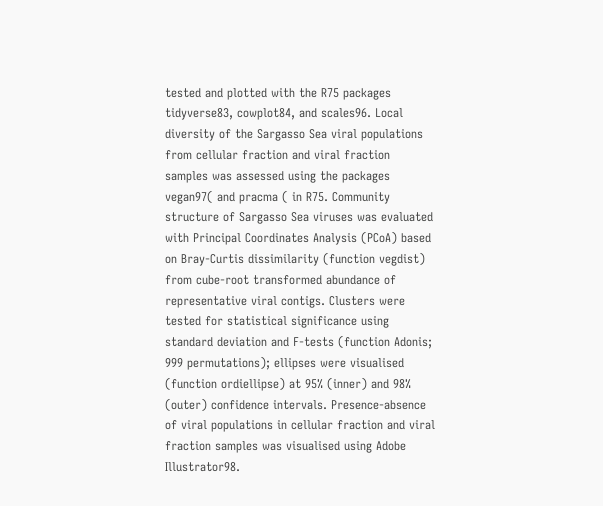tested and plotted with the R75 packages tidyverse83, cowplot84, and scales96. Local diversity of the Sargasso Sea viral populations from cellular fraction and viral fraction samples was assessed using the packages vegan97( and pracma ( in R75. Community structure of Sargasso Sea viruses was evaluated with Principal Coordinates Analysis (PCoA) based on Bray-Curtis dissimilarity (function vegdist) from cube-root transformed abundance of representative viral contigs. Clusters were tested for statistical significance using standard deviation and F-tests (function Adonis; 999 permutations); ellipses were visualised (function ordiellipse) at 95% (inner) and 98% (outer) confidence intervals. Presence-absence of viral populations in cellular fraction and viral fraction samples was visualised using Adobe Illustrator98.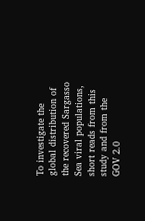To investigate the global distribution of the recovered Sargasso Sea viral populations, short reads from this study and from the GOV 2.0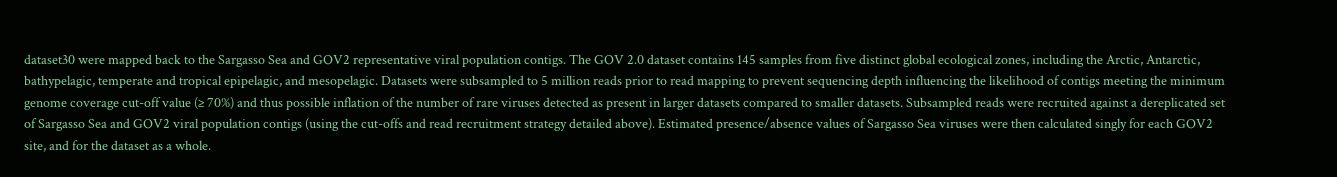dataset30 were mapped back to the Sargasso Sea and GOV2 representative viral population contigs. The GOV 2.0 dataset contains 145 samples from five distinct global ecological zones, including the Arctic, Antarctic, bathypelagic, temperate and tropical epipelagic, and mesopelagic. Datasets were subsampled to 5 million reads prior to read mapping to prevent sequencing depth influencing the likelihood of contigs meeting the minimum genome coverage cut-off value (≥ 70%) and thus possible inflation of the number of rare viruses detected as present in larger datasets compared to smaller datasets. Subsampled reads were recruited against a dereplicated set of Sargasso Sea and GOV2 viral population contigs (using the cut-offs and read recruitment strategy detailed above). Estimated presence/absence values of Sargasso Sea viruses were then calculated singly for each GOV2 site, and for the dataset as a whole.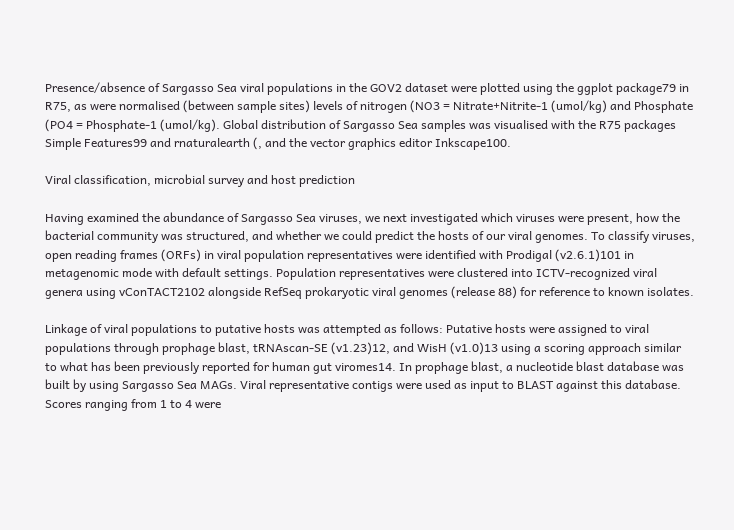Presence/absence of Sargasso Sea viral populations in the GOV2 dataset were plotted using the ggplot package79 in R75, as were normalised (between sample sites) levels of nitrogen (NO3 = Nitrate+Nitrite-1 (umol/kg) and Phosphate (PO4 = Phosphate-1 (umol/kg). Global distribution of Sargasso Sea samples was visualised with the R75 packages Simple Features99 and rnaturalearth (, and the vector graphics editor Inkscape100.

Viral classification, microbial survey and host prediction

Having examined the abundance of Sargasso Sea viruses, we next investigated which viruses were present, how the bacterial community was structured, and whether we could predict the hosts of our viral genomes. To classify viruses, open reading frames (ORFs) in viral population representatives were identified with Prodigal (v2.6.1)101 in metagenomic mode with default settings. Population representatives were clustered into ICTV-recognized viral genera using vConTACT2102 alongside RefSeq prokaryotic viral genomes (release 88) for reference to known isolates.

Linkage of viral populations to putative hosts was attempted as follows: Putative hosts were assigned to viral populations through prophage blast, tRNAscan-SE (v1.23)12, and WisH (v1.0)13 using a scoring approach similar to what has been previously reported for human gut viromes14. In prophage blast, a nucleotide blast database was built by using Sargasso Sea MAGs. Viral representative contigs were used as input to BLAST against this database. Scores ranging from 1 to 4 were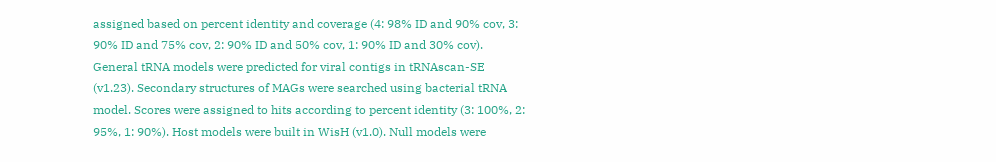assigned based on percent identity and coverage (4: 98% ID and 90% cov, 3: 90% ID and 75% cov, 2: 90% ID and 50% cov, 1: 90% ID and 30% cov). General tRNA models were predicted for viral contigs in tRNAscan-SE (v1.23). Secondary structures of MAGs were searched using bacterial tRNA model. Scores were assigned to hits according to percent identity (3: 100%, 2: 95%, 1: 90%). Host models were built in WisH (v1.0). Null models were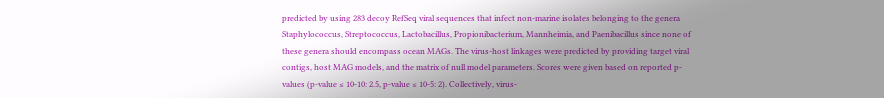predicted by using 283 decoy RefSeq viral sequences that infect non-marine isolates belonging to the genera Staphylococcus, Streptococcus, Lactobacillus, Propionibacterium, Mannheimia, and Paenibacillus since none of these genera should encompass ocean MAGs. The virus-host linkages were predicted by providing target viral contigs, host MAG models, and the matrix of null model parameters. Scores were given based on reported p-values (p-value ≤ 10-10: 2.5, p-value ≤ 10-5: 2). Collectively, virus-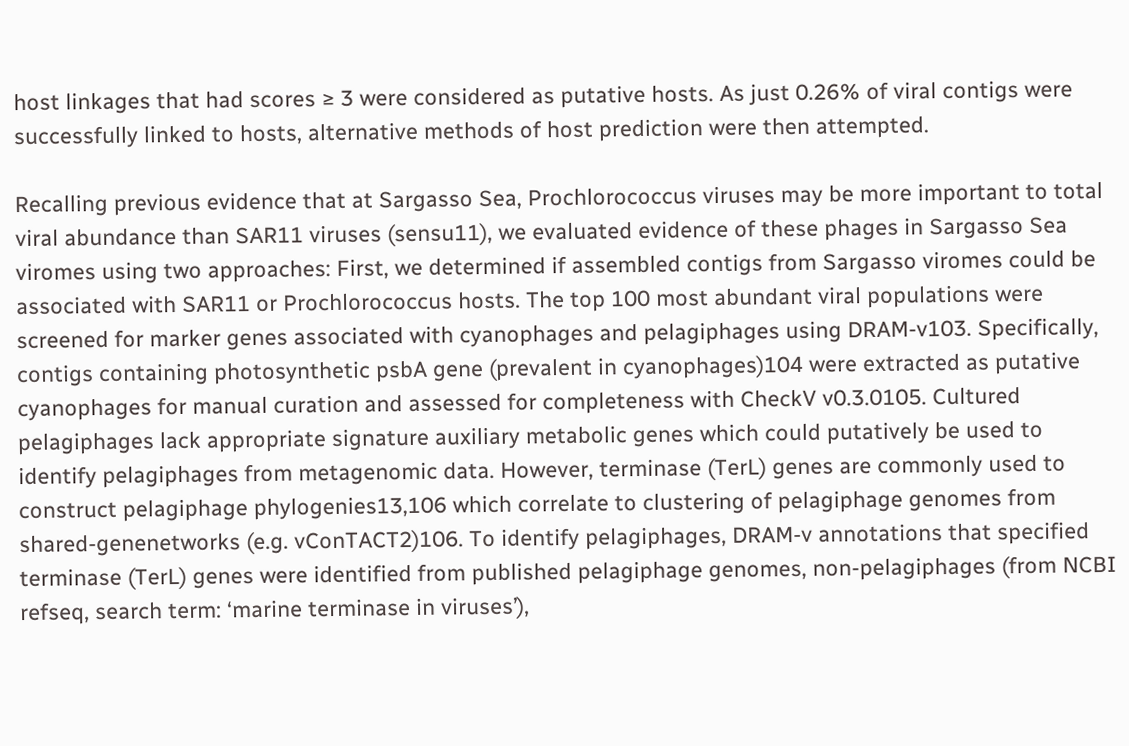host linkages that had scores ≥ 3 were considered as putative hosts. As just 0.26% of viral contigs were successfully linked to hosts, alternative methods of host prediction were then attempted.

Recalling previous evidence that at Sargasso Sea, Prochlorococcus viruses may be more important to total viral abundance than SAR11 viruses (sensu11), we evaluated evidence of these phages in Sargasso Sea viromes using two approaches: First, we determined if assembled contigs from Sargasso viromes could be associated with SAR11 or Prochlorococcus hosts. The top 100 most abundant viral populations were screened for marker genes associated with cyanophages and pelagiphages using DRAM-v103. Specifically, contigs containing photosynthetic psbA gene (prevalent in cyanophages)104 were extracted as putative cyanophages for manual curation and assessed for completeness with CheckV v0.3.0105. Cultured pelagiphages lack appropriate signature auxiliary metabolic genes which could putatively be used to identify pelagiphages from metagenomic data. However, terminase (TerL) genes are commonly used to construct pelagiphage phylogenies13,106 which correlate to clustering of pelagiphage genomes from shared-genenetworks (e.g. vConTACT2)106. To identify pelagiphages, DRAM-v annotations that specified terminase (TerL) genes were identified from published pelagiphage genomes, non-pelagiphages (from NCBI refseq, search term: ‘marine terminase in viruses’),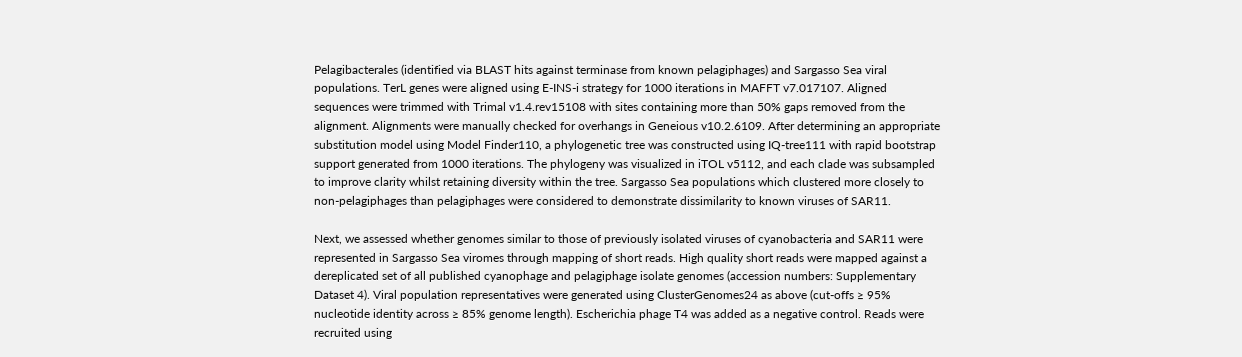Pelagibacterales (identified via BLAST hits against terminase from known pelagiphages) and Sargasso Sea viral populations. TerL genes were aligned using E-INS-i strategy for 1000 iterations in MAFFT v7.017107. Aligned sequences were trimmed with Trimal v1.4.rev15108 with sites containing more than 50% gaps removed from the alignment. Alignments were manually checked for overhangs in Geneious v10.2.6109. After determining an appropriate substitution model using Model Finder110, a phylogenetic tree was constructed using IQ-tree111 with rapid bootstrap support generated from 1000 iterations. The phylogeny was visualized in iTOL v5112, and each clade was subsampled to improve clarity whilst retaining diversity within the tree. Sargasso Sea populations which clustered more closely to non-pelagiphages than pelagiphages were considered to demonstrate dissimilarity to known viruses of SAR11.

Next, we assessed whether genomes similar to those of previously isolated viruses of cyanobacteria and SAR11 were represented in Sargasso Sea viromes through mapping of short reads. High quality short reads were mapped against a dereplicated set of all published cyanophage and pelagiphage isolate genomes (accession numbers: Supplementary Dataset 4). Viral population representatives were generated using ClusterGenomes24 as above (cut-offs ≥ 95% nucleotide identity across ≥ 85% genome length). Escherichia phage T4 was added as a negative control. Reads were recruited using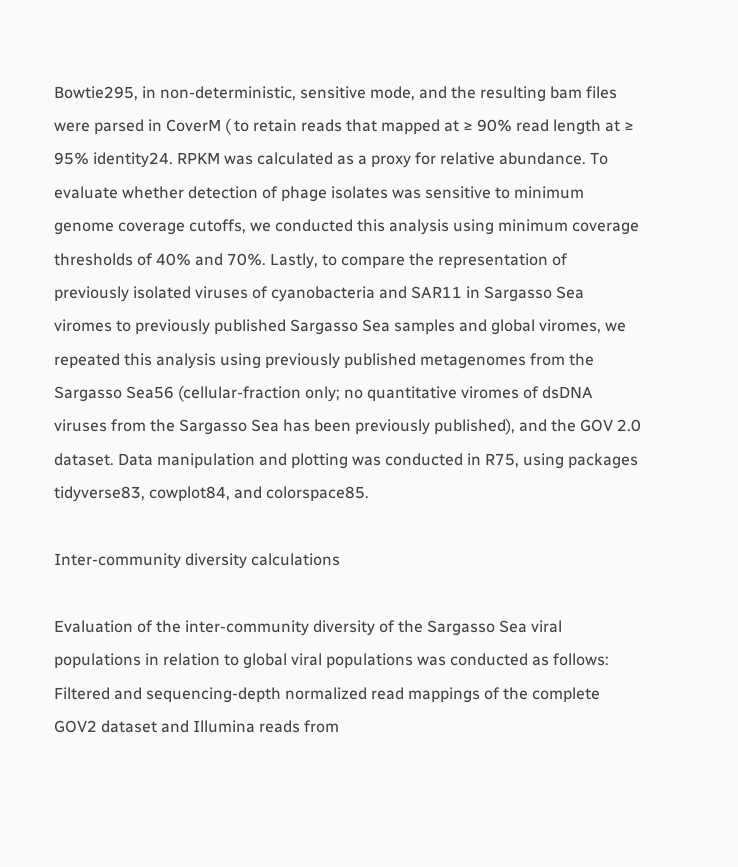Bowtie295, in non-deterministic, sensitive mode, and the resulting bam files were parsed in CoverM ( to retain reads that mapped at ≥ 90% read length at ≥ 95% identity24. RPKM was calculated as a proxy for relative abundance. To evaluate whether detection of phage isolates was sensitive to minimum genome coverage cutoffs, we conducted this analysis using minimum coverage thresholds of 40% and 70%. Lastly, to compare the representation of previously isolated viruses of cyanobacteria and SAR11 in Sargasso Sea viromes to previously published Sargasso Sea samples and global viromes, we repeated this analysis using previously published metagenomes from the Sargasso Sea56 (cellular-fraction only; no quantitative viromes of dsDNA viruses from the Sargasso Sea has been previously published), and the GOV 2.0 dataset. Data manipulation and plotting was conducted in R75, using packages tidyverse83, cowplot84, and colorspace85.

Inter-community diversity calculations

Evaluation of the inter-community diversity of the Sargasso Sea viral populations in relation to global viral populations was conducted as follows: Filtered and sequencing-depth normalized read mappings of the complete GOV2 dataset and Illumina reads from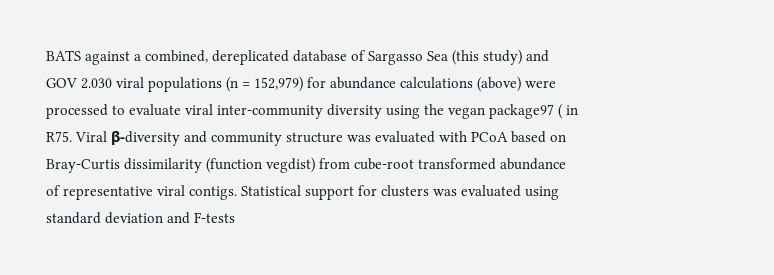BATS against a combined, dereplicated database of Sargasso Sea (this study) and GOV 2.030 viral populations (n = 152,979) for abundance calculations (above) were processed to evaluate viral inter-community diversity using the vegan package97 ( in R75. Viral β-diversity and community structure was evaluated with PCoA based on Bray-Curtis dissimilarity (function vegdist) from cube-root transformed abundance of representative viral contigs. Statistical support for clusters was evaluated using standard deviation and F-tests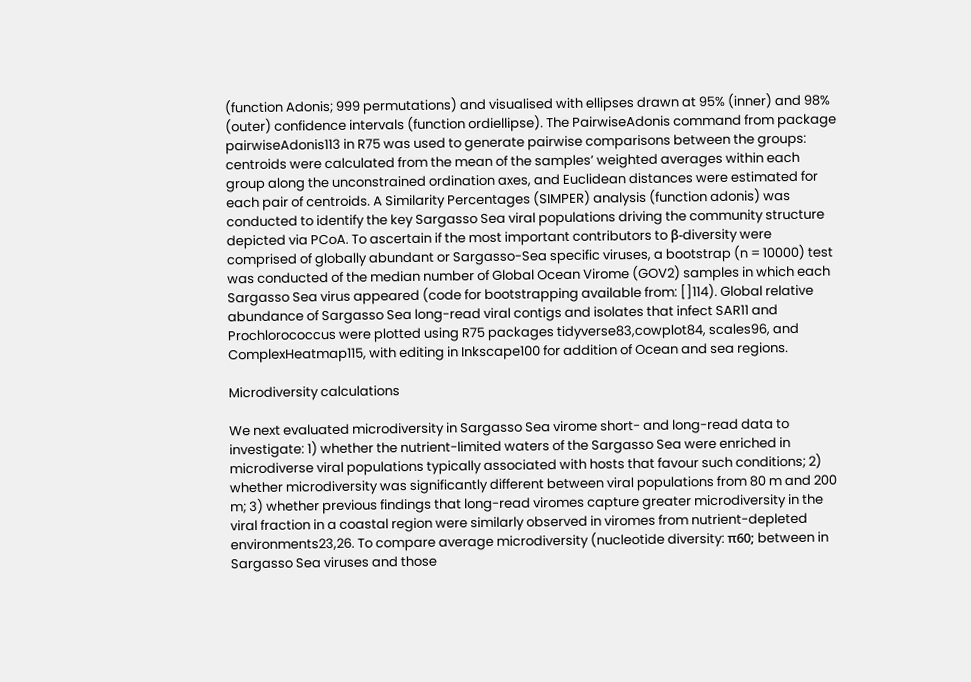(function Adonis; 999 permutations) and visualised with ellipses drawn at 95% (inner) and 98% (outer) confidence intervals (function ordiellipse). The PairwiseAdonis command from package pairwiseAdonis113 in R75 was used to generate pairwise comparisons between the groups: centroids were calculated from the mean of the samples’ weighted averages within each group along the unconstrained ordination axes, and Euclidean distances were estimated for each pair of centroids. A Similarity Percentages (SIMPER) analysis (function adonis) was conducted to identify the key Sargasso Sea viral populations driving the community structure depicted via PCoA. To ascertain if the most important contributors to β-diversity were comprised of globally abundant or Sargasso-Sea specific viruses, a bootstrap (n = 10000) test was conducted of the median number of Global Ocean Virome (GOV2) samples in which each Sargasso Sea virus appeared (code for bootstrapping available from: []114). Global relative abundance of Sargasso Sea long-read viral contigs and isolates that infect SAR11 and Prochlorococcus were plotted using R75 packages tidyverse83,cowplot84, scales96, and ComplexHeatmap115, with editing in Inkscape100 for addition of Ocean and sea regions.

Microdiversity calculations

We next evaluated microdiversity in Sargasso Sea virome short- and long-read data to investigate: 1) whether the nutrient-limited waters of the Sargasso Sea were enriched in microdiverse viral populations typically associated with hosts that favour such conditions; 2) whether microdiversity was significantly different between viral populations from 80 m and 200 m; 3) whether previous findings that long-read viromes capture greater microdiversity in the viral fraction in a coastal region were similarly observed in viromes from nutrient-depleted environments23,26. To compare average microdiversity (nucleotide diversity: π60; between in Sargasso Sea viruses and those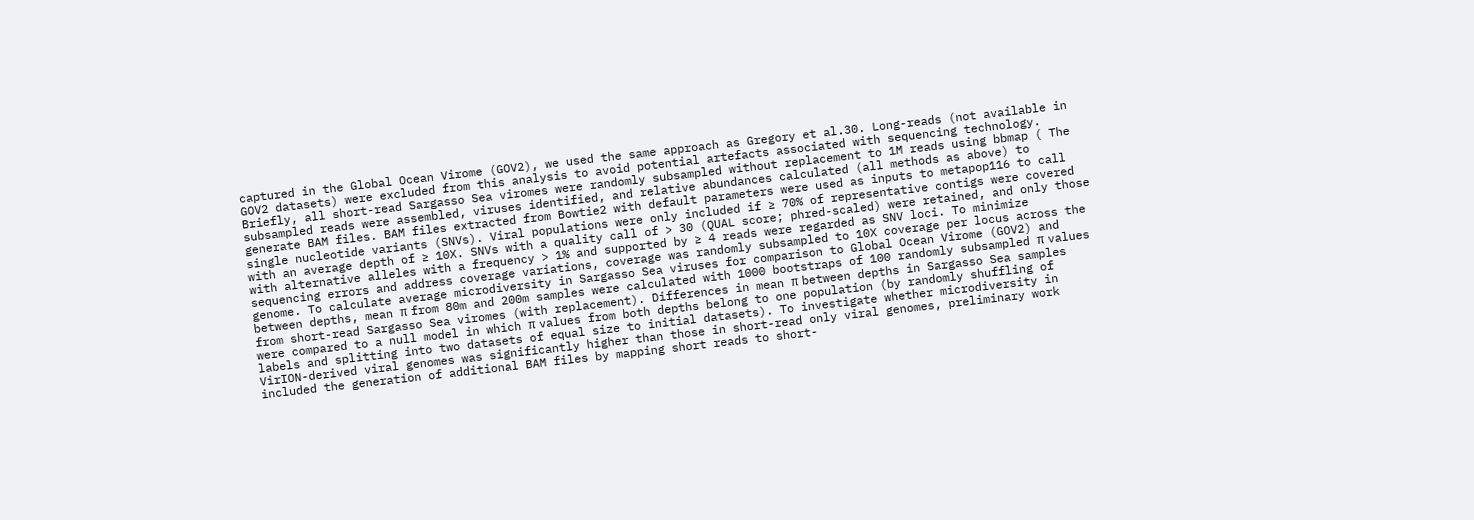captured in the Global Ocean Virome (GOV2), we used the same approach as Gregory et al.30. Long-reads (not available in GOV2 datasets) were excluded from this analysis to avoid potential artefacts associated with sequencing technology. Briefly, all short-read Sargasso Sea viromes were randomly subsampled without replacement to 1M reads using bbmap ( The subsampled reads were assembled, viruses identified, and relative abundances calculated (all methods as above) to generate BAM files. BAM files extracted from Bowtie2 with default parameters were used as inputs to metapop116 to call single nucleotide variants (SNVs). Viral populations were only included if ≥ 70% of representative contigs were covered with an average depth of ≥ 10X. SNVs with a quality call of > 30 (QUAL score; phred-scaled) were retained, and only those with alternative alleles with a frequency > 1% and supported by ≥ 4 reads were regarded as SNV loci. To minimize sequencing errors and address coverage variations, coverage was randomly subsampled to 10X coverage per locus across the genome. To calculate average microdiversity in Sargasso Sea viruses for comparison to Global Ocean Virome (GOV2) and between depths, mean π from 80m and 200m samples were calculated with 1000 bootstraps of 100 randomly subsampled π values from short-read Sargasso Sea viromes (with replacement). Differences in mean π between depths in Sargasso Sea samples were compared to a null model in which π values from both depths belong to one population (by randomly shuffling of labels and splitting into two datasets of equal size to initial datasets). To investigate whether microdiversity in VirION-derived viral genomes was significantly higher than those in short-read only viral genomes, preliminary work included the generation of additional BAM files by mapping short reads to short-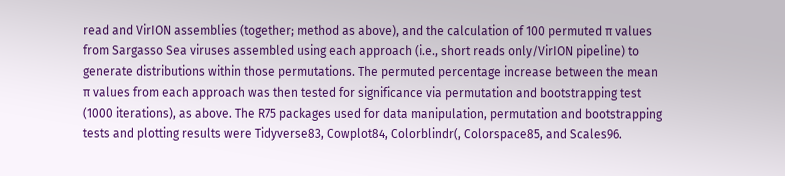read and VirION assemblies (together; method as above), and the calculation of 100 permuted π values from Sargasso Sea viruses assembled using each approach (i.e., short reads only/VirION pipeline) to generate distributions within those permutations. The permuted percentage increase between the mean π values from each approach was then tested for significance via permutation and bootstrapping test (1000 iterations), as above. The R75 packages used for data manipulation, permutation and bootstrapping tests and plotting results were Tidyverse83, Cowplot84, Colorblindr(, Colorspace85, and Scales96.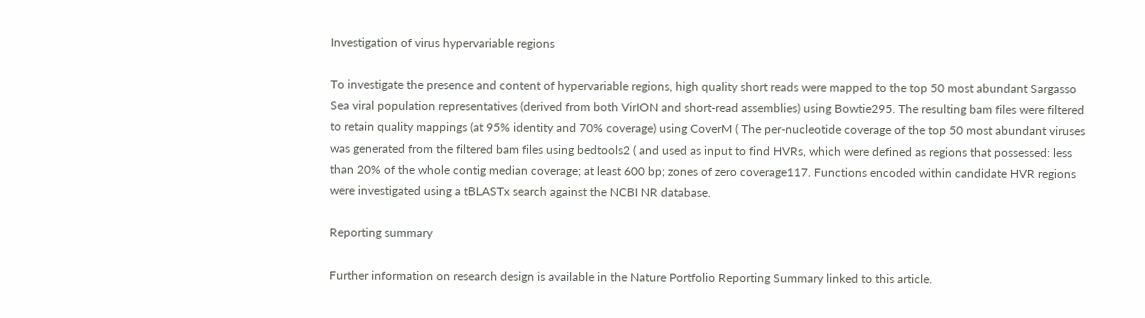Investigation of virus hypervariable regions

To investigate the presence and content of hypervariable regions, high quality short reads were mapped to the top 50 most abundant Sargasso Sea viral population representatives (derived from both VirION and short-read assemblies) using Bowtie295. The resulting bam files were filtered to retain quality mappings (at 95% identity and 70% coverage) using CoverM ( The per-nucleotide coverage of the top 50 most abundant viruses was generated from the filtered bam files using bedtools2 ( and used as input to find HVRs, which were defined as regions that possessed: less than 20% of the whole contig median coverage; at least 600 bp; zones of zero coverage117. Functions encoded within candidate HVR regions were investigated using a tBLASTx search against the NCBI NR database.

Reporting summary

Further information on research design is available in the Nature Portfolio Reporting Summary linked to this article.